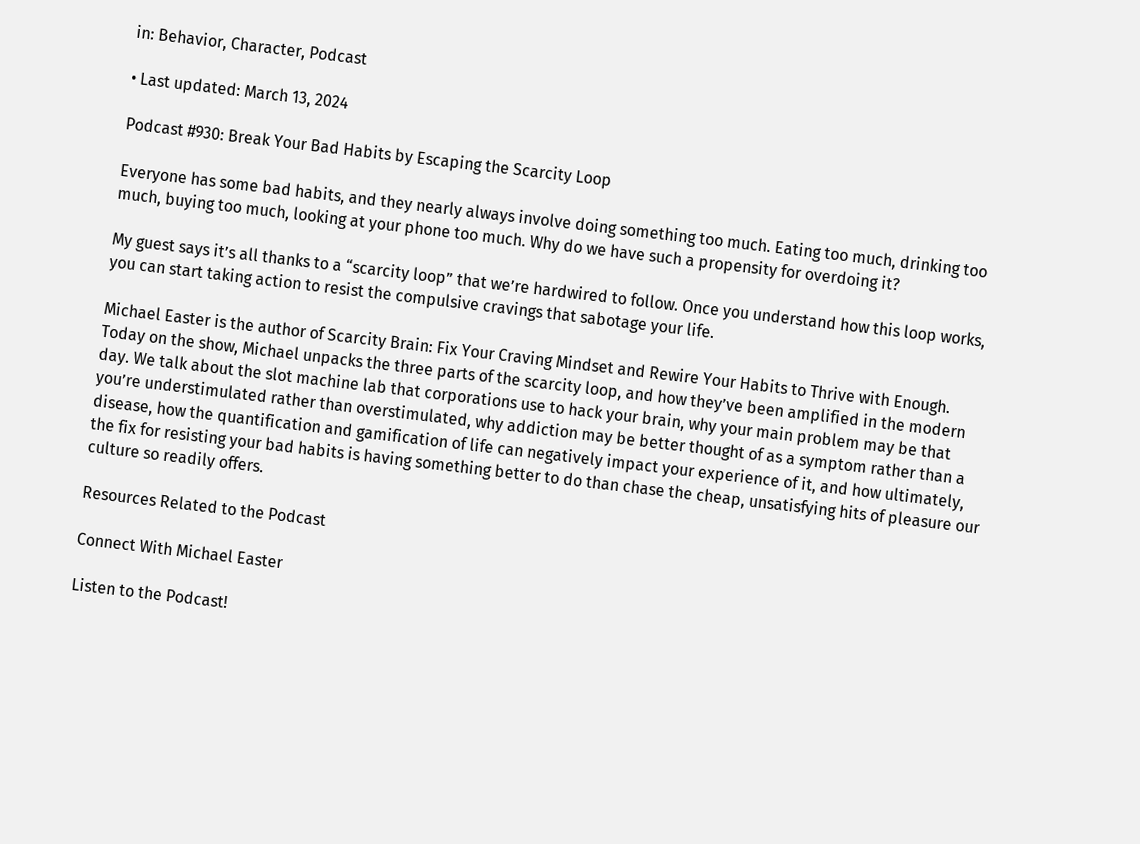in: Behavior, Character, Podcast

• Last updated: March 13, 2024

Podcast #930: Break Your Bad Habits by Escaping the Scarcity Loop

Everyone has some bad habits, and they nearly always involve doing something too much. Eating too much, drinking too much, buying too much, looking at your phone too much. Why do we have such a propensity for overdoing it?

My guest says it’s all thanks to a “scarcity loop” that we’re hardwired to follow. Once you understand how this loop works, you can start taking action to resist the compulsive cravings that sabotage your life.

Michael Easter is the author of Scarcity Brain: Fix Your Craving Mindset and Rewire Your Habits to Thrive with Enough. Today on the show, Michael unpacks the three parts of the scarcity loop, and how they’ve been amplified in the modern day. We talk about the slot machine lab that corporations use to hack your brain, why your main problem may be that you’re understimulated rather than overstimulated, why addiction may be better thought of as a symptom rather than a disease, how the quantification and gamification of life can negatively impact your experience of it, and how ultimately, the fix for resisting your bad habits is having something better to do than chase the cheap, unsatisfying hits of pleasure our culture so readily offers.

Resources Related to the Podcast

Connect With Michael Easter

Listen to the Podcast!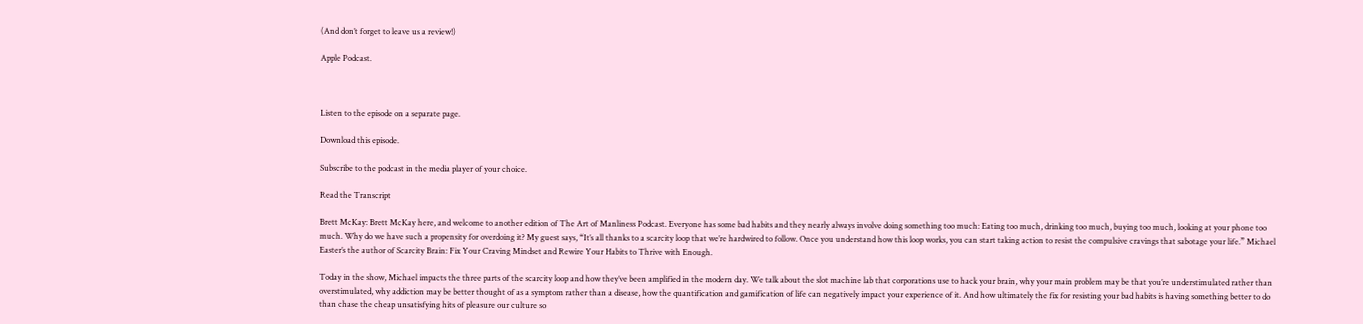(And don’t forget to leave us a review!)

Apple Podcast.



Listen to the episode on a separate page.

Download this episode.

Subscribe to the podcast in the media player of your choice.

Read the Transcript

Brett McKay: Brett McKay here, and welcome to another edition of The Art of Manliness Podcast. Everyone has some bad habits and they nearly always involve doing something too much: Eating too much, drinking too much, buying too much, looking at your phone too much. Why do we have such a propensity for overdoing it? My guest says, “It’s all thanks to a scarcity loop that we’re hardwired to follow. Once you understand how this loop works, you can start taking action to resist the compulsive cravings that sabotage your life.” Michael Easter’s the author of Scarcity Brain: Fix Your Craving Mindset and Rewire Your Habits to Thrive with Enough.

Today in the show, Michael impacts the three parts of the scarcity loop and how they’ve been amplified in the modern day. We talk about the slot machine lab that corporations use to hack your brain, why your main problem may be that you’re understimulated rather than overstimulated, why addiction may be better thought of as a symptom rather than a disease, how the quantification and gamification of life can negatively impact your experience of it. And how ultimately the fix for resisting your bad habits is having something better to do than chase the cheap unsatisfying hits of pleasure our culture so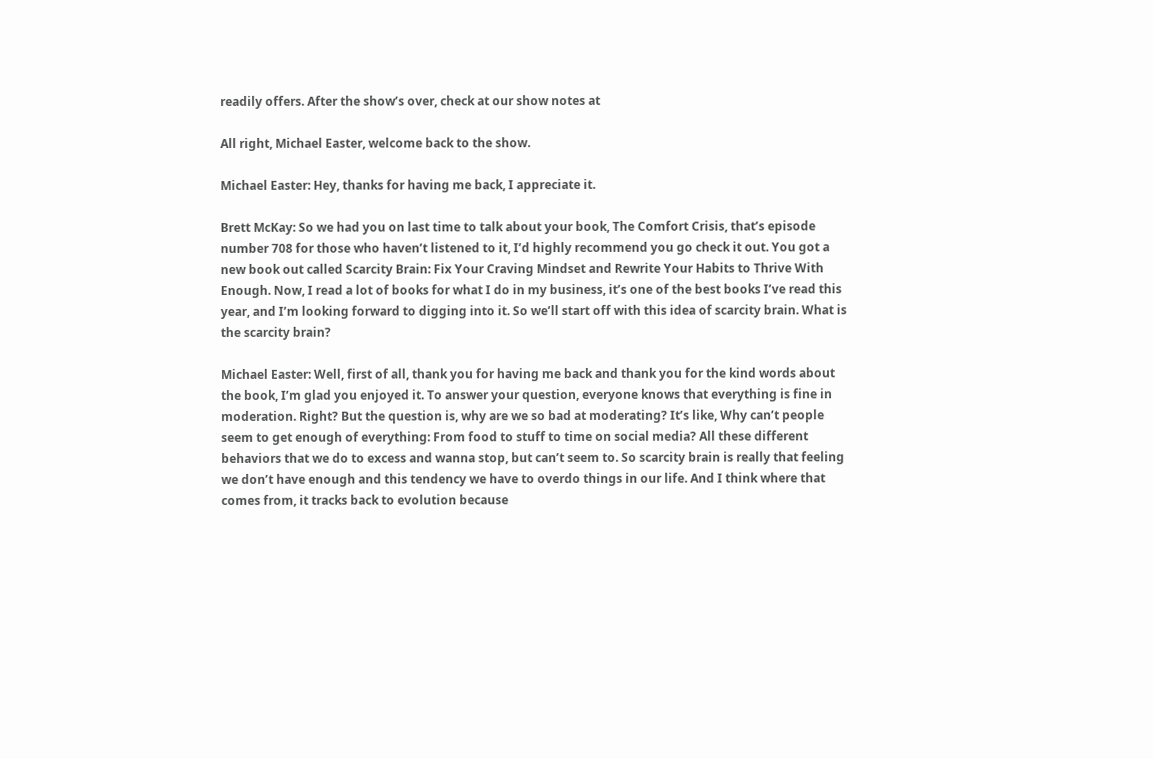readily offers. After the show’s over, check at our show notes at

All right, Michael Easter, welcome back to the show.

Michael Easter: Hey, thanks for having me back, I appreciate it.

Brett McKay: So we had you on last time to talk about your book, The Comfort Crisis, that’s episode number 708 for those who haven’t listened to it, I’d highly recommend you go check it out. You got a new book out called Scarcity Brain: Fix Your Craving Mindset and Rewrite Your Habits to Thrive With Enough. Now, I read a lot of books for what I do in my business, it’s one of the best books I’ve read this year, and I’m looking forward to digging into it. So we’ll start off with this idea of scarcity brain. What is the scarcity brain?

Michael Easter: Well, first of all, thank you for having me back and thank you for the kind words about the book, I’m glad you enjoyed it. To answer your question, everyone knows that everything is fine in moderation. Right? But the question is, why are we so bad at moderating? It’s like, Why can’t people seem to get enough of everything: From food to stuff to time on social media? All these different behaviors that we do to excess and wanna stop, but can’t seem to. So scarcity brain is really that feeling we don’t have enough and this tendency we have to overdo things in our life. And I think where that comes from, it tracks back to evolution because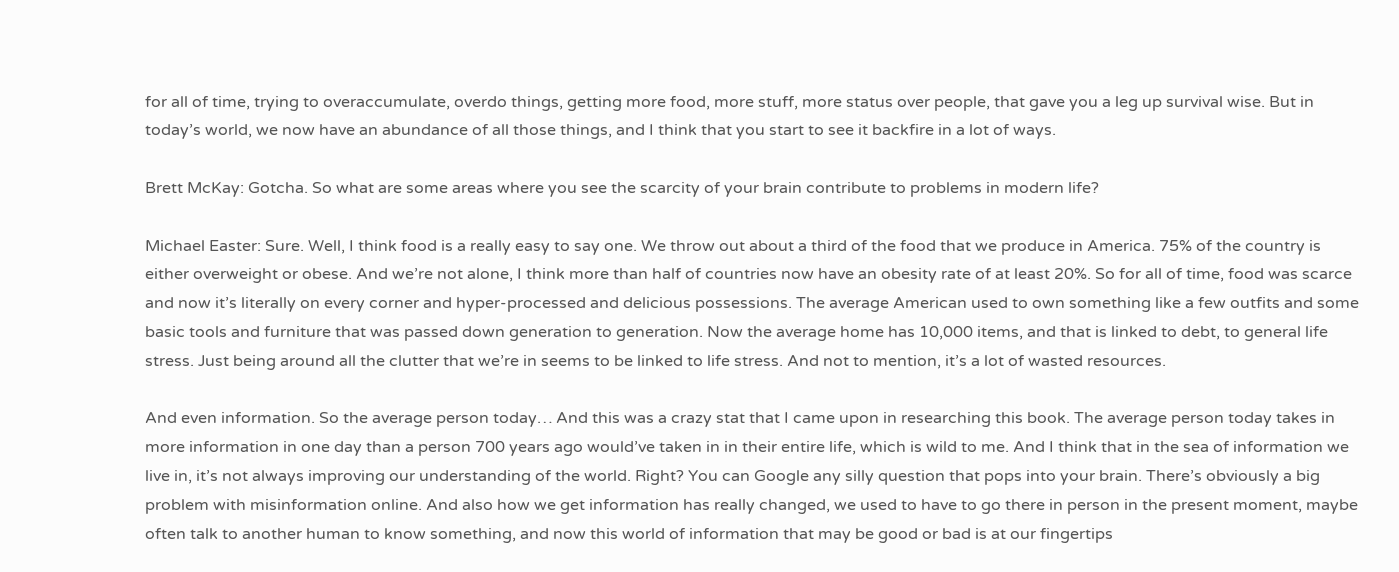for all of time, trying to overaccumulate, overdo things, getting more food, more stuff, more status over people, that gave you a leg up survival wise. But in today’s world, we now have an abundance of all those things, and I think that you start to see it backfire in a lot of ways.

Brett McKay: Gotcha. So what are some areas where you see the scarcity of your brain contribute to problems in modern life?

Michael Easter: Sure. Well, I think food is a really easy to say one. We throw out about a third of the food that we produce in America. 75% of the country is either overweight or obese. And we’re not alone, I think more than half of countries now have an obesity rate of at least 20%. So for all of time, food was scarce and now it’s literally on every corner and hyper-processed and delicious possessions. The average American used to own something like a few outfits and some basic tools and furniture that was passed down generation to generation. Now the average home has 10,000 items, and that is linked to debt, to general life stress. Just being around all the clutter that we’re in seems to be linked to life stress. And not to mention, it’s a lot of wasted resources.

And even information. So the average person today… And this was a crazy stat that I came upon in researching this book. The average person today takes in more information in one day than a person 700 years ago would’ve taken in in their entire life, which is wild to me. And I think that in the sea of information we live in, it’s not always improving our understanding of the world. Right? You can Google any silly question that pops into your brain. There’s obviously a big problem with misinformation online. And also how we get information has really changed, we used to have to go there in person in the present moment, maybe often talk to another human to know something, and now this world of information that may be good or bad is at our fingertips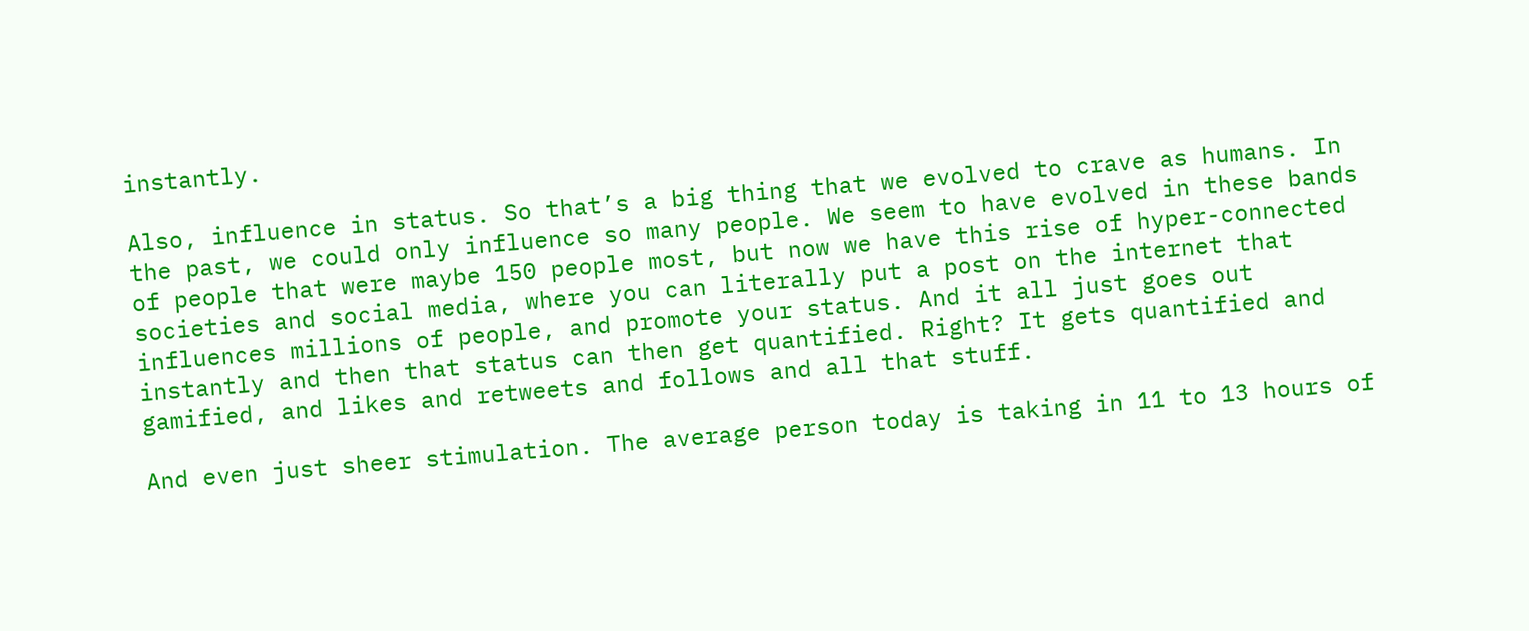instantly.

Also, influence in status. So that’s a big thing that we evolved to crave as humans. In the past, we could only influence so many people. We seem to have evolved in these bands of people that were maybe 150 people most, but now we have this rise of hyper-connected societies and social media, where you can literally put a post on the internet that influences millions of people, and promote your status. And it all just goes out instantly and then that status can then get quantified. Right? It gets quantified and gamified, and likes and retweets and follows and all that stuff.

And even just sheer stimulation. The average person today is taking in 11 to 13 hours of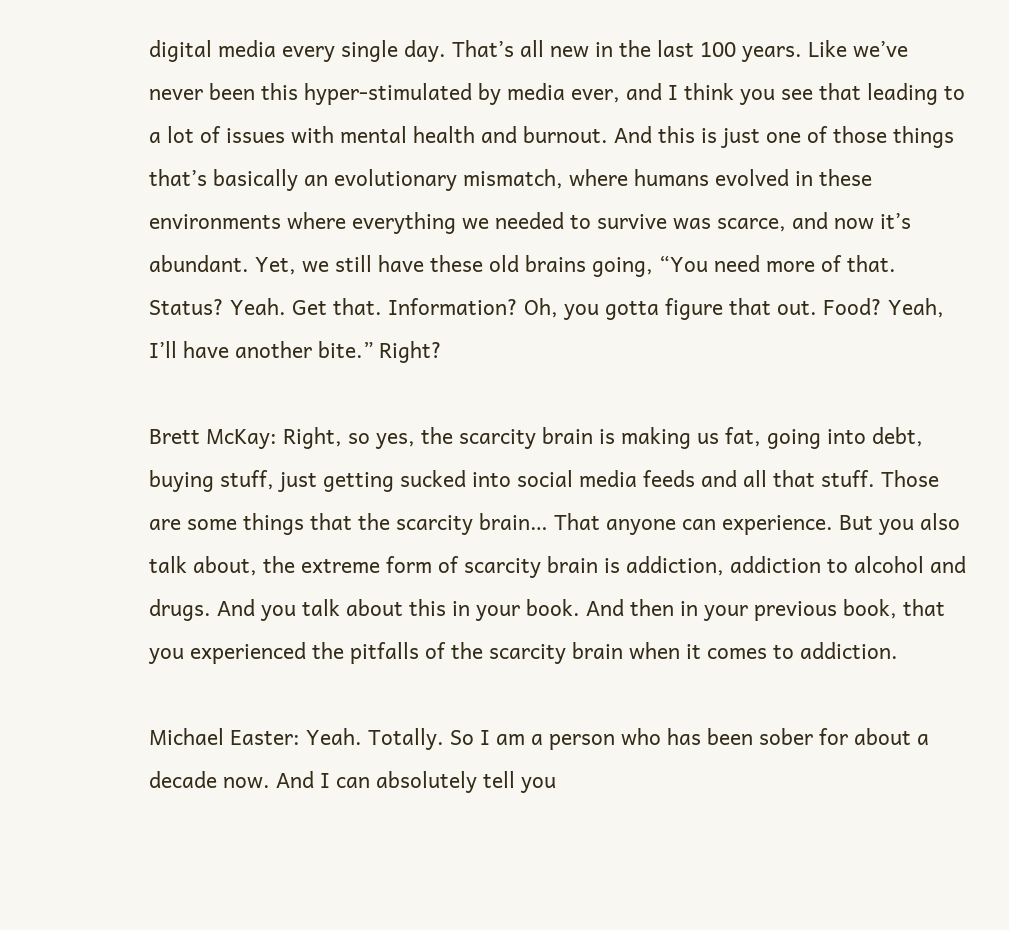digital media every single day. That’s all new in the last 100 years. Like we’ve never been this hyper-stimulated by media ever, and I think you see that leading to a lot of issues with mental health and burnout. And this is just one of those things that’s basically an evolutionary mismatch, where humans evolved in these environments where everything we needed to survive was scarce, and now it’s abundant. Yet, we still have these old brains going, “You need more of that. Status? Yeah. Get that. Information? Oh, you gotta figure that out. Food? Yeah, I’ll have another bite.” Right?

Brett McKay: Right, so yes, the scarcity brain is making us fat, going into debt, buying stuff, just getting sucked into social media feeds and all that stuff. Those are some things that the scarcity brain… That anyone can experience. But you also talk about, the extreme form of scarcity brain is addiction, addiction to alcohol and drugs. And you talk about this in your book. And then in your previous book, that you experienced the pitfalls of the scarcity brain when it comes to addiction.

Michael Easter: Yeah. Totally. So I am a person who has been sober for about a decade now. And I can absolutely tell you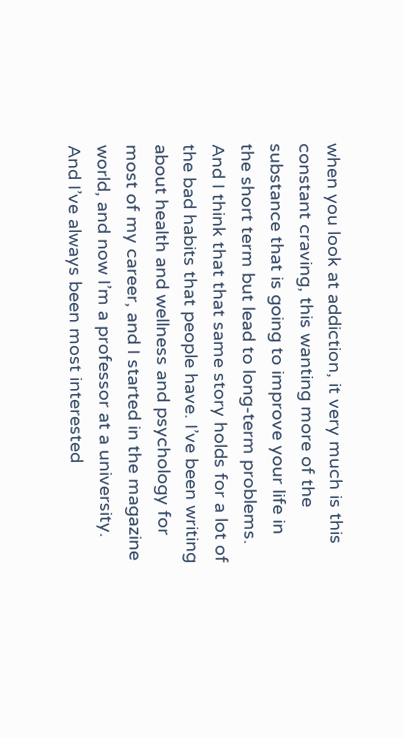when you look at addiction, it very much is this constant craving, this wanting more of the substance that is going to improve your life in the short term but lead to long-term problems. And I think that that same story holds for a lot of the bad habits that people have. I’ve been writing about health and wellness and psychology for most of my career, and I started in the magazine world, and now I’m a professor at a university. And I’ve always been most interested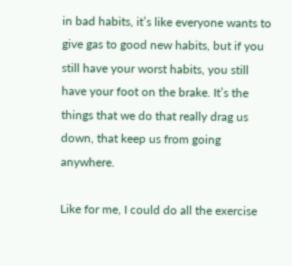in bad habits, it’s like everyone wants to give gas to good new habits, but if you still have your worst habits, you still have your foot on the brake. It’s the things that we do that really drag us down, that keep us from going anywhere.

Like for me, I could do all the exercise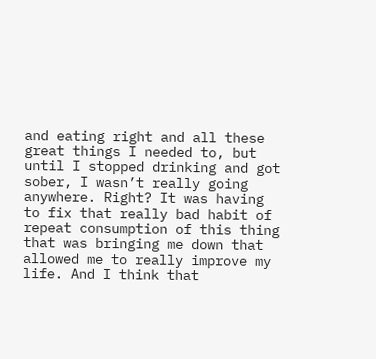and eating right and all these great things I needed to, but until I stopped drinking and got sober, I wasn’t really going anywhere. Right? It was having to fix that really bad habit of repeat consumption of this thing that was bringing me down that allowed me to really improve my life. And I think that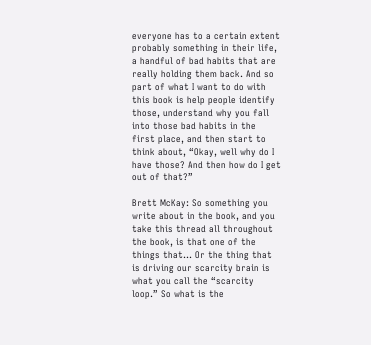everyone has to a certain extent probably something in their life, a handful of bad habits that are really holding them back. And so part of what I want to do with this book is help people identify those, understand why you fall into those bad habits in the first place, and then start to think about, “Okay, well why do I have those? And then how do I get out of that?”

Brett McKay: So something you write about in the book, and you take this thread all throughout the book, is that one of the things that… Or the thing that is driving our scarcity brain is what you call the “scarcity loop.” So what is the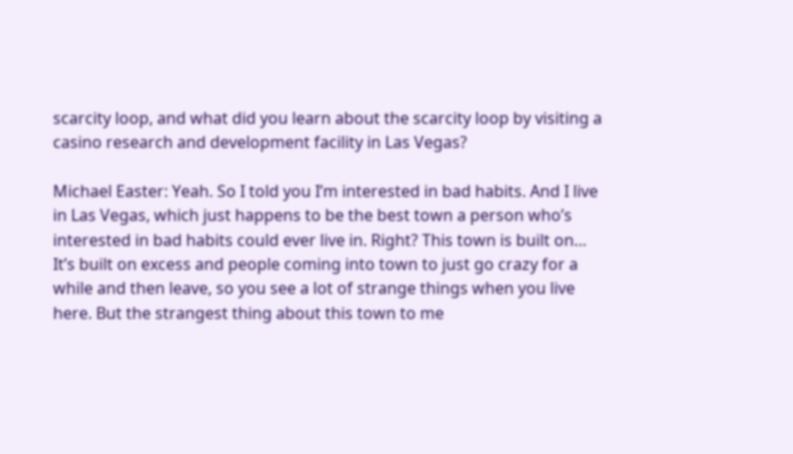scarcity loop, and what did you learn about the scarcity loop by visiting a casino research and development facility in Las Vegas?

Michael Easter: Yeah. So I told you I’m interested in bad habits. And I live in Las Vegas, which just happens to be the best town a person who’s interested in bad habits could ever live in. Right? This town is built on… It’s built on excess and people coming into town to just go crazy for a while and then leave, so you see a lot of strange things when you live here. But the strangest thing about this town to me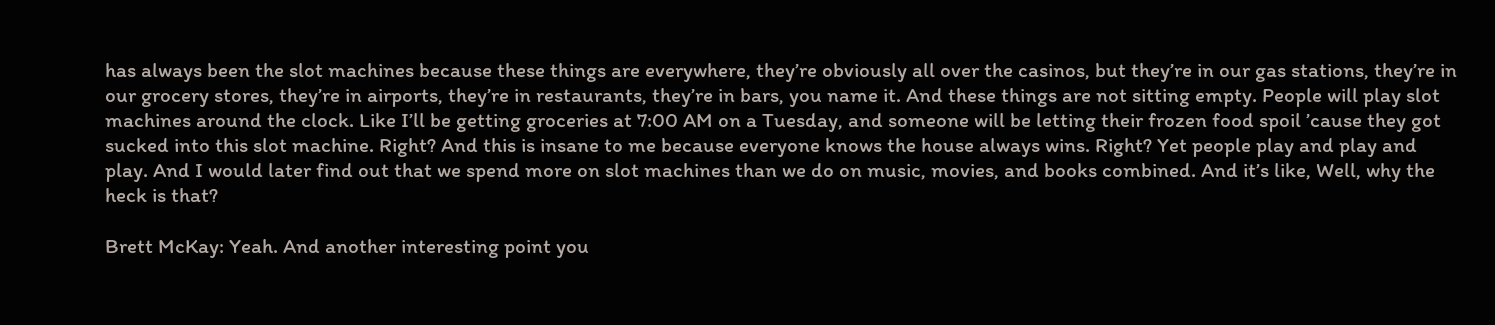has always been the slot machines because these things are everywhere, they’re obviously all over the casinos, but they’re in our gas stations, they’re in our grocery stores, they’re in airports, they’re in restaurants, they’re in bars, you name it. And these things are not sitting empty. People will play slot machines around the clock. Like I’ll be getting groceries at 7:00 AM on a Tuesday, and someone will be letting their frozen food spoil ’cause they got sucked into this slot machine. Right? And this is insane to me because everyone knows the house always wins. Right? Yet people play and play and play. And I would later find out that we spend more on slot machines than we do on music, movies, and books combined. And it’s like, Well, why the heck is that?

Brett McKay: Yeah. And another interesting point you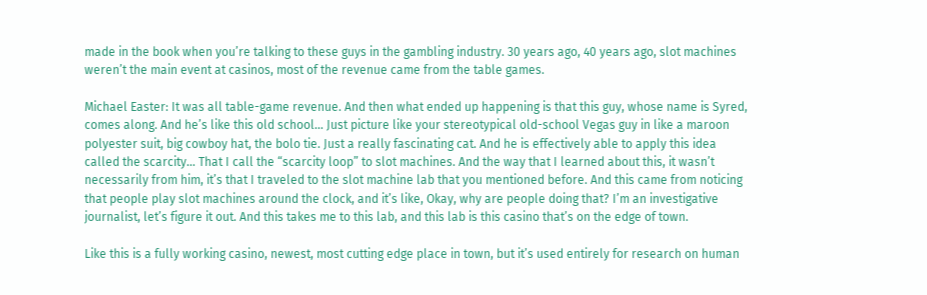made in the book when you’re talking to these guys in the gambling industry. 30 years ago, 40 years ago, slot machines weren’t the main event at casinos, most of the revenue came from the table games.

Michael Easter: It was all table-game revenue. And then what ended up happening is that this guy, whose name is Syred, comes along. And he’s like this old school… Just picture like your stereotypical old-school Vegas guy in like a maroon polyester suit, big cowboy hat, the bolo tie. Just a really fascinating cat. And he is effectively able to apply this idea called the scarcity… That I call the “scarcity loop” to slot machines. And the way that I learned about this, it wasn’t necessarily from him, it’s that I traveled to the slot machine lab that you mentioned before. And this came from noticing that people play slot machines around the clock, and it’s like, Okay, why are people doing that? I’m an investigative journalist, let’s figure it out. And this takes me to this lab, and this lab is this casino that’s on the edge of town.

Like this is a fully working casino, newest, most cutting edge place in town, but it’s used entirely for research on human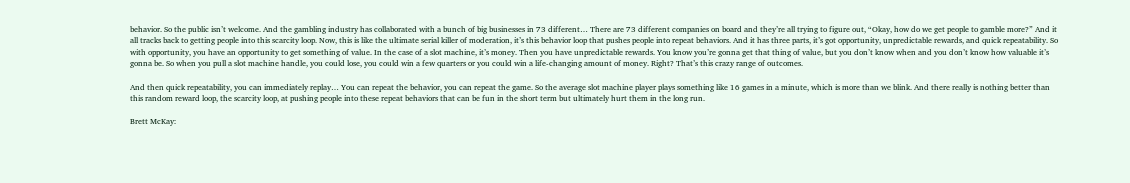behavior. So the public isn’t welcome. And the gambling industry has collaborated with a bunch of big businesses in 73 different… There are 73 different companies on board and they’re all trying to figure out, “Okay, how do we get people to gamble more?” And it all tracks back to getting people into this scarcity loop. Now, this is like the ultimate serial killer of moderation, it’s this behavior loop that pushes people into repeat behaviors. And it has three parts, it’s got opportunity, unpredictable rewards, and quick repeatability. So with opportunity, you have an opportunity to get something of value. In the case of a slot machine, it’s money. Then you have unpredictable rewards. You know you’re gonna get that thing of value, but you don’t know when and you don’t know how valuable it’s gonna be. So when you pull a slot machine handle, you could lose, you could win a few quarters or you could win a life-changing amount of money. Right? That’s this crazy range of outcomes.

And then quick repeatability, you can immediately replay… You can repeat the behavior, you can repeat the game. So the average slot machine player plays something like 16 games in a minute, which is more than we blink. And there really is nothing better than this random reward loop, the scarcity loop, at pushing people into these repeat behaviors that can be fun in the short term but ultimately hurt them in the long run.

Brett McKay: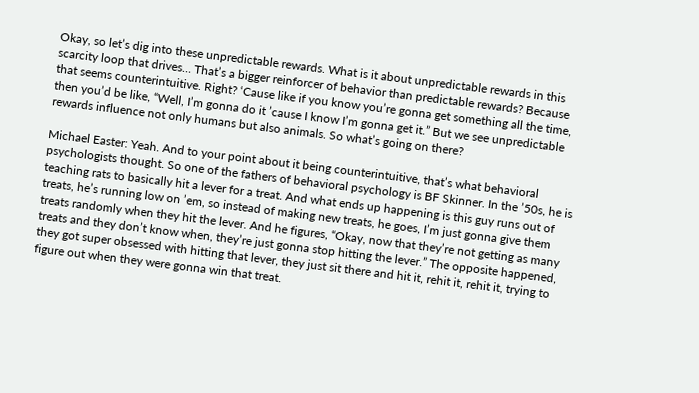Okay, so let’s dig into these unpredictable rewards. What is it about unpredictable rewards in this scarcity loop that drives… That’s a bigger reinforcer of behavior than predictable rewards? Because that seems counterintuitive. Right? ‘Cause like if you know you’re gonna get something all the time, then you’d be like, “Well, I’m gonna do it ’cause I know I’m gonna get it.” But we see unpredictable rewards influence not only humans but also animals. So what’s going on there?

Michael Easter: Yeah. And to your point about it being counterintuitive, that’s what behavioral psychologists thought. So one of the fathers of behavioral psychology is BF Skinner. In the ’50s, he is teaching rats to basically hit a lever for a treat. And what ends up happening is this guy runs out of treats, he’s running low on ’em, so instead of making new treats, he goes, I’m just gonna give them treats randomly when they hit the lever. And he figures, “Okay, now that they’re not getting as many treats and they don’t know when, they’re just gonna stop hitting the lever.” The opposite happened, they got super obsessed with hitting that lever, they just sit there and hit it, rehit it, rehit it, trying to figure out when they were gonna win that treat.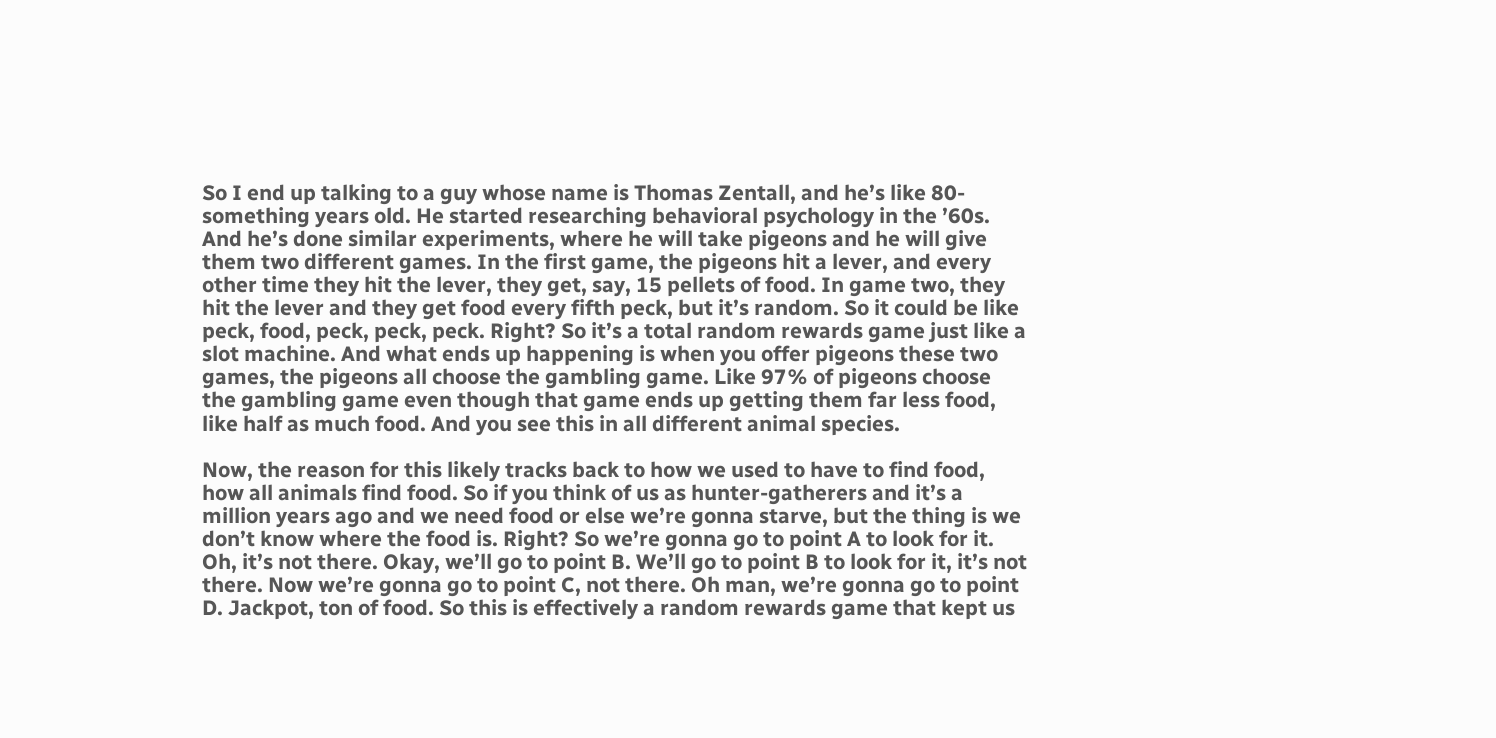So I end up talking to a guy whose name is Thomas Zentall, and he’s like 80-something years old. He started researching behavioral psychology in the ’60s. And he’s done similar experiments, where he will take pigeons and he will give them two different games. In the first game, the pigeons hit a lever, and every other time they hit the lever, they get, say, 15 pellets of food. In game two, they hit the lever and they get food every fifth peck, but it’s random. So it could be like peck, food, peck, peck, peck. Right? So it’s a total random rewards game just like a slot machine. And what ends up happening is when you offer pigeons these two games, the pigeons all choose the gambling game. Like 97% of pigeons choose the gambling game even though that game ends up getting them far less food, like half as much food. And you see this in all different animal species.

Now, the reason for this likely tracks back to how we used to have to find food, how all animals find food. So if you think of us as hunter-gatherers and it’s a million years ago and we need food or else we’re gonna starve, but the thing is we don’t know where the food is. Right? So we’re gonna go to point A to look for it. Oh, it’s not there. Okay, we’ll go to point B. We’ll go to point B to look for it, it’s not there. Now we’re gonna go to point C, not there. Oh man, we’re gonna go to point D. Jackpot, ton of food. So this is effectively a random rewards game that kept us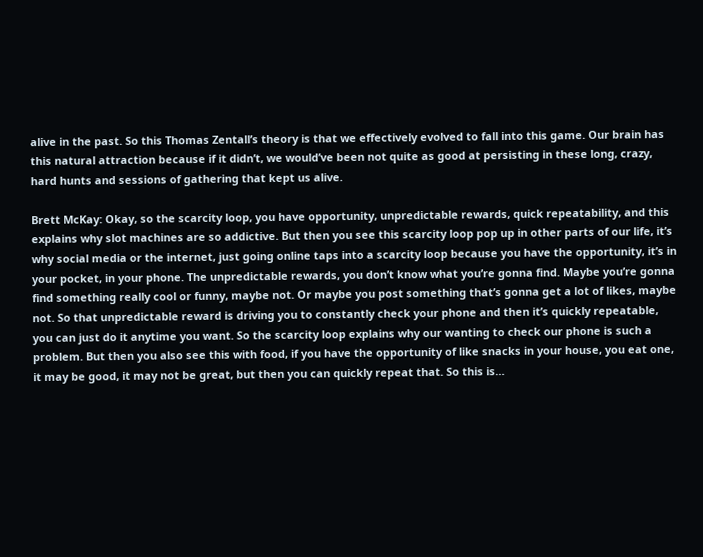alive in the past. So this Thomas Zentall’s theory is that we effectively evolved to fall into this game. Our brain has this natural attraction because if it didn’t, we would’ve been not quite as good at persisting in these long, crazy, hard hunts and sessions of gathering that kept us alive.

Brett McKay: Okay, so the scarcity loop, you have opportunity, unpredictable rewards, quick repeatability, and this explains why slot machines are so addictive. But then you see this scarcity loop pop up in other parts of our life, it’s why social media or the internet, just going online taps into a scarcity loop because you have the opportunity, it’s in your pocket, in your phone. The unpredictable rewards, you don’t know what you’re gonna find. Maybe you’re gonna find something really cool or funny, maybe not. Or maybe you post something that’s gonna get a lot of likes, maybe not. So that unpredictable reward is driving you to constantly check your phone and then it’s quickly repeatable, you can just do it anytime you want. So the scarcity loop explains why our wanting to check our phone is such a problem. But then you also see this with food, if you have the opportunity of like snacks in your house, you eat one, it may be good, it may not be great, but then you can quickly repeat that. So this is…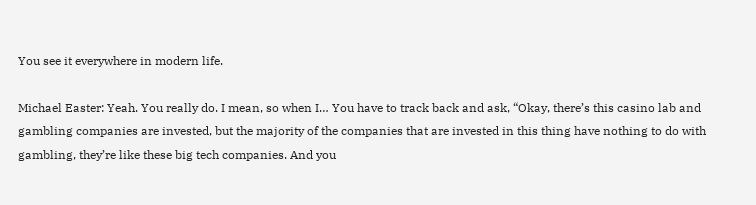You see it everywhere in modern life.

Michael Easter: Yeah. You really do. I mean, so when I… You have to track back and ask, “Okay, there’s this casino lab and gambling companies are invested, but the majority of the companies that are invested in this thing have nothing to do with gambling, they’re like these big tech companies. And you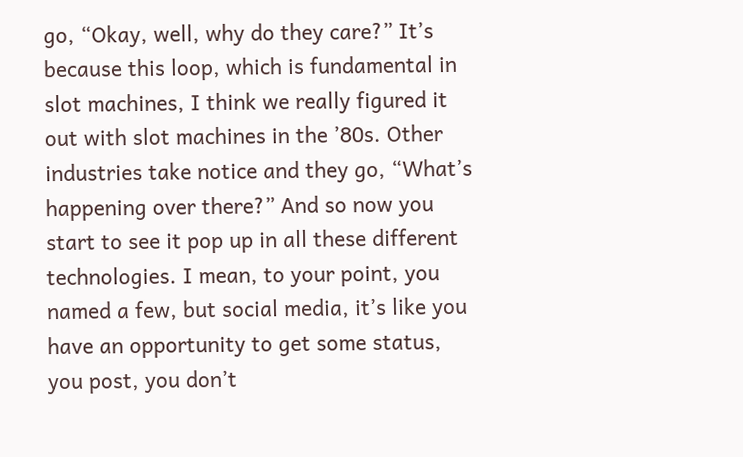go, “Okay, well, why do they care?” It’s because this loop, which is fundamental in slot machines, I think we really figured it out with slot machines in the ’80s. Other industries take notice and they go, “What’s happening over there?” And so now you start to see it pop up in all these different technologies. I mean, to your point, you named a few, but social media, it’s like you have an opportunity to get some status, you post, you don’t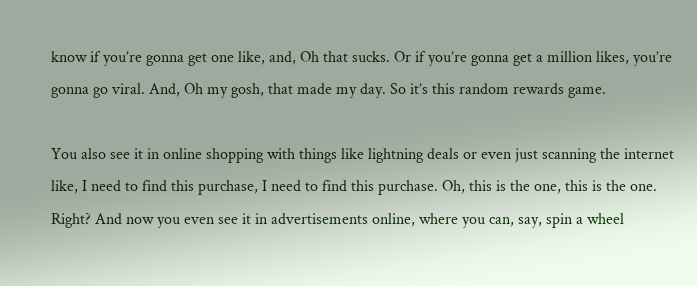know if you’re gonna get one like, and, Oh that sucks. Or if you’re gonna get a million likes, you’re gonna go viral. And, Oh my gosh, that made my day. So it’s this random rewards game.

You also see it in online shopping with things like lightning deals or even just scanning the internet like, I need to find this purchase, I need to find this purchase. Oh, this is the one, this is the one. Right? And now you even see it in advertisements online, where you can, say, spin a wheel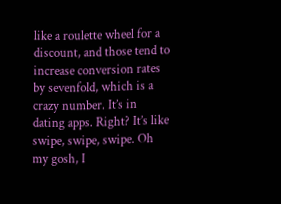like a roulette wheel for a discount, and those tend to increase conversion rates by sevenfold, which is a crazy number. It’s in dating apps. Right? It’s like swipe, swipe, swipe. Oh my gosh, I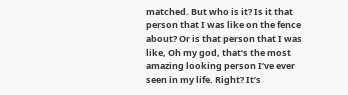matched. But who is it? Is it that person that I was like on the fence about? Or is that person that I was like, Oh my god, that’s the most amazing looking person I’ve ever seen in my life. Right? It’s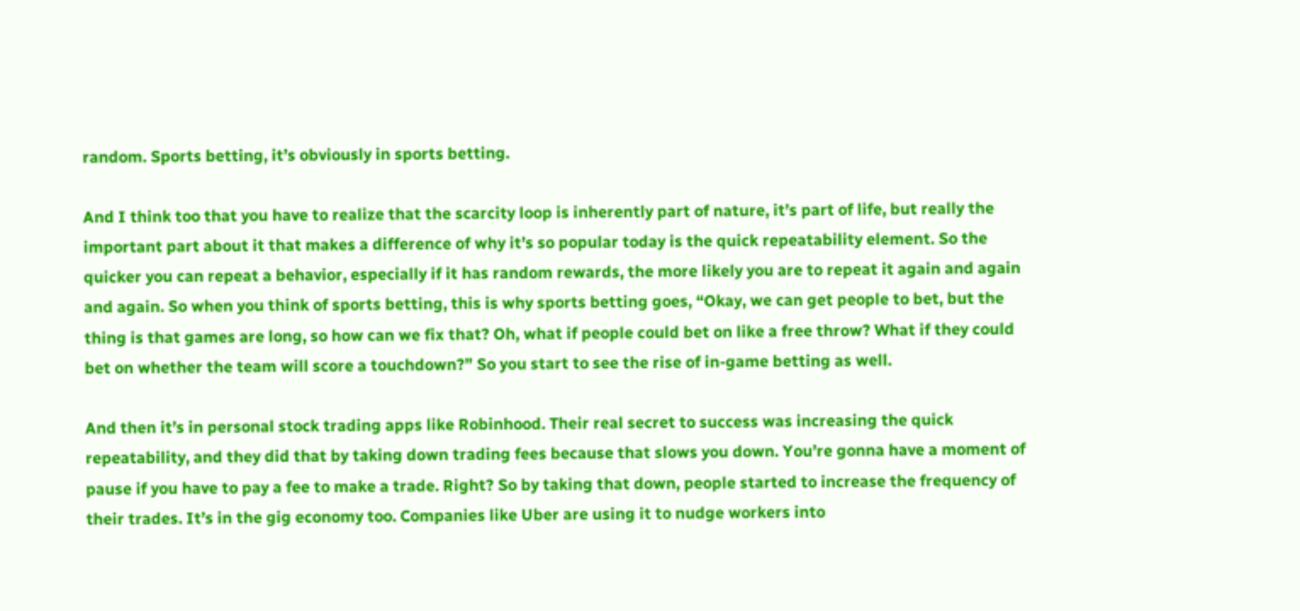random. Sports betting, it’s obviously in sports betting.

And I think too that you have to realize that the scarcity loop is inherently part of nature, it’s part of life, but really the important part about it that makes a difference of why it’s so popular today is the quick repeatability element. So the quicker you can repeat a behavior, especially if it has random rewards, the more likely you are to repeat it again and again and again. So when you think of sports betting, this is why sports betting goes, “Okay, we can get people to bet, but the thing is that games are long, so how can we fix that? Oh, what if people could bet on like a free throw? What if they could bet on whether the team will score a touchdown?” So you start to see the rise of in-game betting as well.

And then it’s in personal stock trading apps like Robinhood. Their real secret to success was increasing the quick repeatability, and they did that by taking down trading fees because that slows you down. You’re gonna have a moment of pause if you have to pay a fee to make a trade. Right? So by taking that down, people started to increase the frequency of their trades. It’s in the gig economy too. Companies like Uber are using it to nudge workers into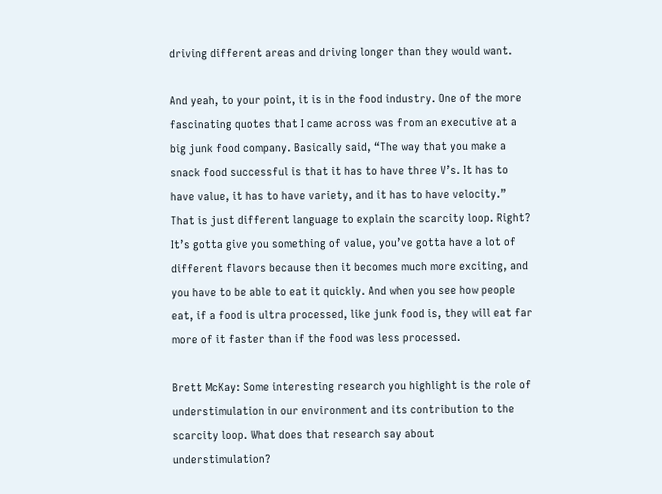driving different areas and driving longer than they would want.

And yeah, to your point, it is in the food industry. One of the more fascinating quotes that I came across was from an executive at a big junk food company. Basically said, “The way that you make a snack food successful is that it has to have three V’s. It has to have value, it has to have variety, and it has to have velocity.” That is just different language to explain the scarcity loop. Right? It’s gotta give you something of value, you’ve gotta have a lot of different flavors because then it becomes much more exciting, and you have to be able to eat it quickly. And when you see how people eat, if a food is ultra processed, like junk food is, they will eat far more of it faster than if the food was less processed.

Brett McKay: Some interesting research you highlight is the role of understimulation in our environment and its contribution to the scarcity loop. What does that research say about understimulation?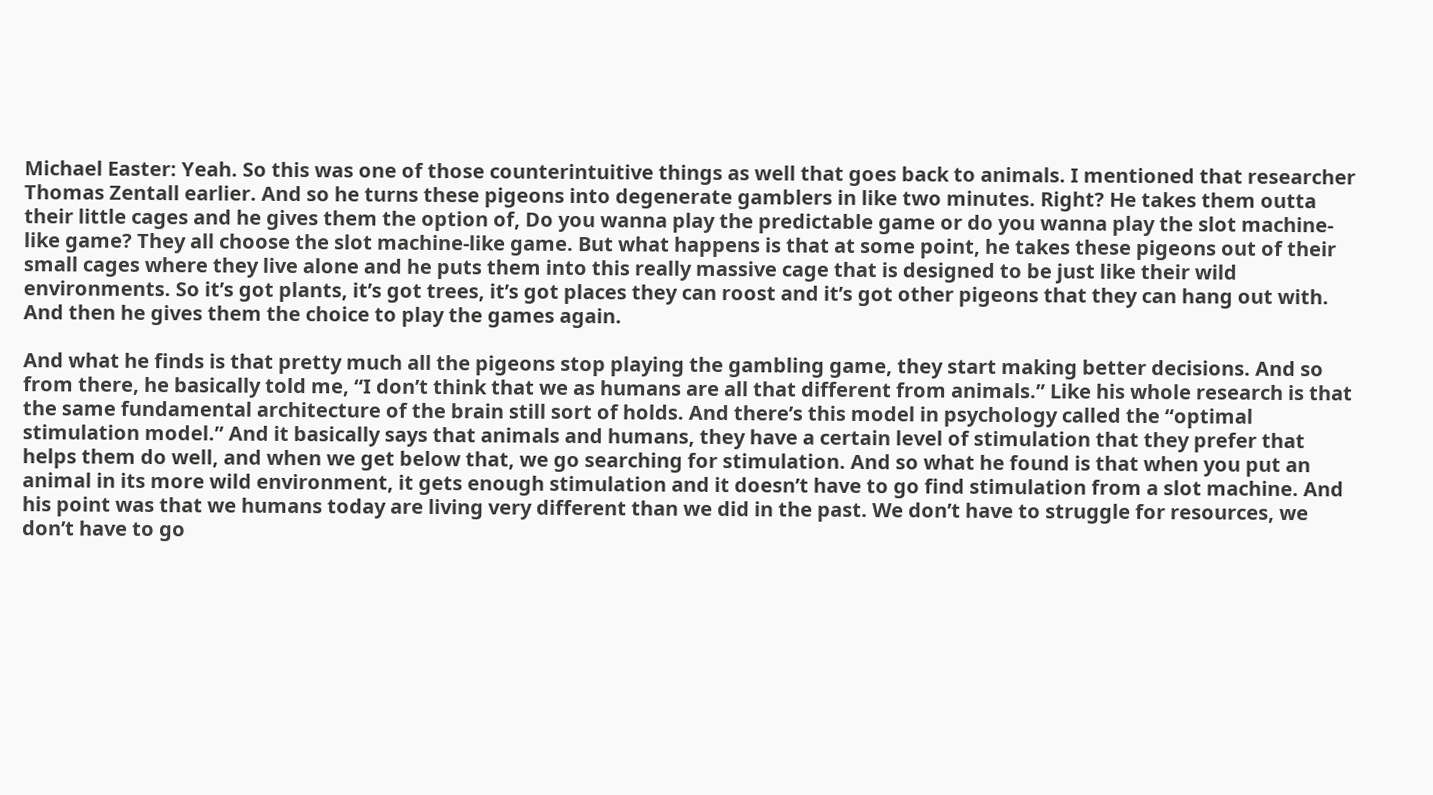Michael Easter: Yeah. So this was one of those counterintuitive things as well that goes back to animals. I mentioned that researcher Thomas Zentall earlier. And so he turns these pigeons into degenerate gamblers in like two minutes. Right? He takes them outta their little cages and he gives them the option of, Do you wanna play the predictable game or do you wanna play the slot machine-like game? They all choose the slot machine-like game. But what happens is that at some point, he takes these pigeons out of their small cages where they live alone and he puts them into this really massive cage that is designed to be just like their wild environments. So it’s got plants, it’s got trees, it’s got places they can roost and it’s got other pigeons that they can hang out with. And then he gives them the choice to play the games again.

And what he finds is that pretty much all the pigeons stop playing the gambling game, they start making better decisions. And so from there, he basically told me, “I don’t think that we as humans are all that different from animals.” Like his whole research is that the same fundamental architecture of the brain still sort of holds. And there’s this model in psychology called the “optimal stimulation model.” And it basically says that animals and humans, they have a certain level of stimulation that they prefer that helps them do well, and when we get below that, we go searching for stimulation. And so what he found is that when you put an animal in its more wild environment, it gets enough stimulation and it doesn’t have to go find stimulation from a slot machine. And his point was that we humans today are living very different than we did in the past. We don’t have to struggle for resources, we don’t have to go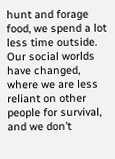hunt and forage food, we spend a lot less time outside. Our social worlds have changed, where we are less reliant on other people for survival, and we don’t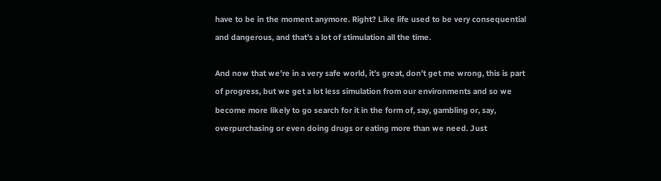have to be in the moment anymore. Right? Like life used to be very consequential and dangerous, and that’s a lot of stimulation all the time.

And now that we’re in a very safe world, it’s great, don’t get me wrong, this is part of progress, but we get a lot less simulation from our environments and so we become more likely to go search for it in the form of, say, gambling or, say, overpurchasing or even doing drugs or eating more than we need. Just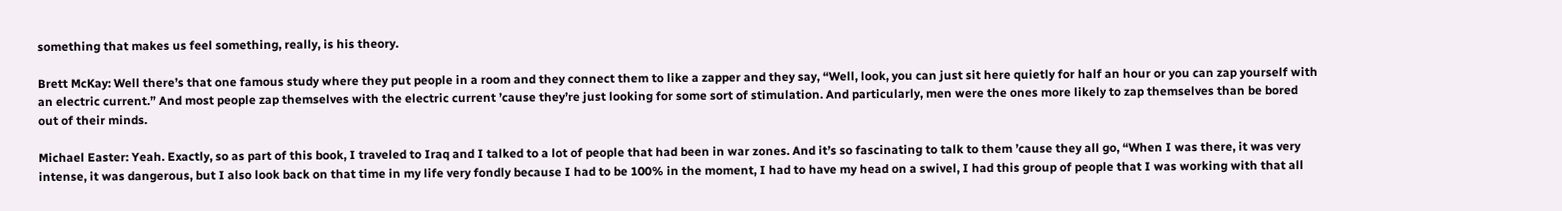something that makes us feel something, really, is his theory.

Brett McKay: Well there’s that one famous study where they put people in a room and they connect them to like a zapper and they say, “Well, look, you can just sit here quietly for half an hour or you can zap yourself with an electric current.” And most people zap themselves with the electric current ’cause they’re just looking for some sort of stimulation. And particularly, men were the ones more likely to zap themselves than be bored out of their minds.

Michael Easter: Yeah. Exactly, so as part of this book, I traveled to Iraq and I talked to a lot of people that had been in war zones. And it’s so fascinating to talk to them ’cause they all go, “When I was there, it was very intense, it was dangerous, but I also look back on that time in my life very fondly because I had to be 100% in the moment, I had to have my head on a swivel, I had this group of people that I was working with that all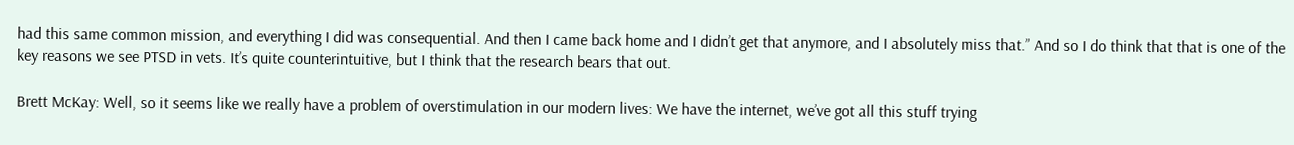had this same common mission, and everything I did was consequential. And then I came back home and I didn’t get that anymore, and I absolutely miss that.” And so I do think that that is one of the key reasons we see PTSD in vets. It’s quite counterintuitive, but I think that the research bears that out.

Brett McKay: Well, so it seems like we really have a problem of overstimulation in our modern lives: We have the internet, we’ve got all this stuff trying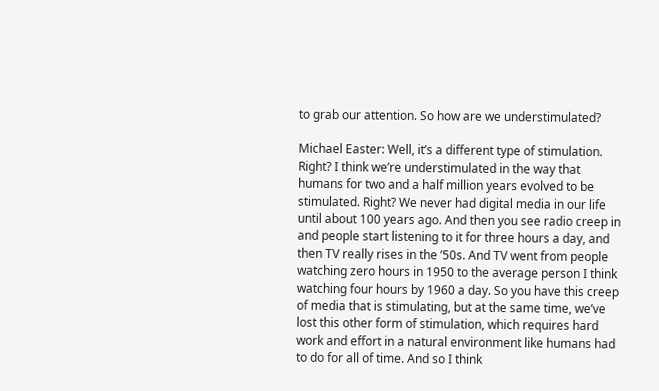to grab our attention. So how are we understimulated?

Michael Easter: Well, it’s a different type of stimulation. Right? I think we’re understimulated in the way that humans for two and a half million years evolved to be stimulated. Right? We never had digital media in our life until about 100 years ago. And then you see radio creep in and people start listening to it for three hours a day, and then TV really rises in the ’50s. And TV went from people watching zero hours in 1950 to the average person I think watching four hours by 1960 a day. So you have this creep of media that is stimulating, but at the same time, we’ve lost this other form of stimulation, which requires hard work and effort in a natural environment like humans had to do for all of time. And so I think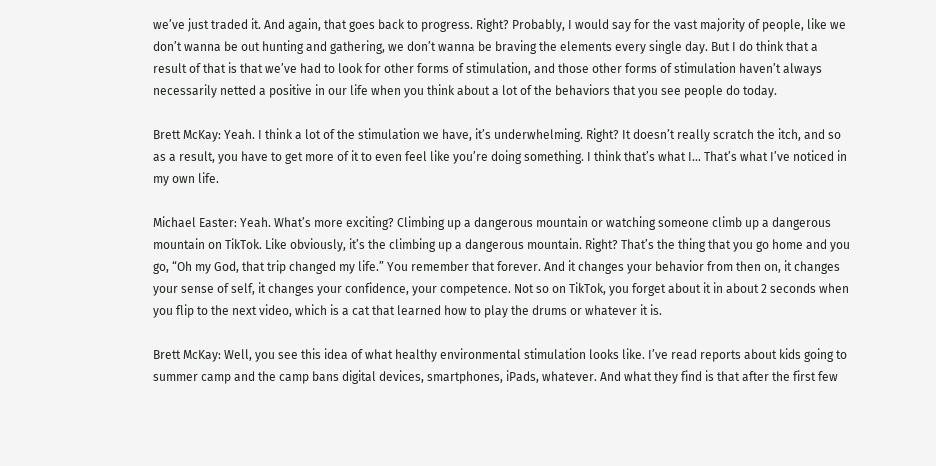we’ve just traded it. And again, that goes back to progress. Right? Probably, I would say for the vast majority of people, like we don’t wanna be out hunting and gathering, we don’t wanna be braving the elements every single day. But I do think that a result of that is that we’ve had to look for other forms of stimulation, and those other forms of stimulation haven’t always necessarily netted a positive in our life when you think about a lot of the behaviors that you see people do today.

Brett McKay: Yeah. I think a lot of the stimulation we have, it’s underwhelming. Right? It doesn’t really scratch the itch, and so as a result, you have to get more of it to even feel like you’re doing something. I think that’s what I… That’s what I’ve noticed in my own life.

Michael Easter: Yeah. What’s more exciting? Climbing up a dangerous mountain or watching someone climb up a dangerous mountain on TikTok. Like obviously, it’s the climbing up a dangerous mountain. Right? That’s the thing that you go home and you go, “Oh my God, that trip changed my life.” You remember that forever. And it changes your behavior from then on, it changes your sense of self, it changes your confidence, your competence. Not so on TikTok, you forget about it in about 2 seconds when you flip to the next video, which is a cat that learned how to play the drums or whatever it is.

Brett McKay: Well, you see this idea of what healthy environmental stimulation looks like. I’ve read reports about kids going to summer camp and the camp bans digital devices, smartphones, iPads, whatever. And what they find is that after the first few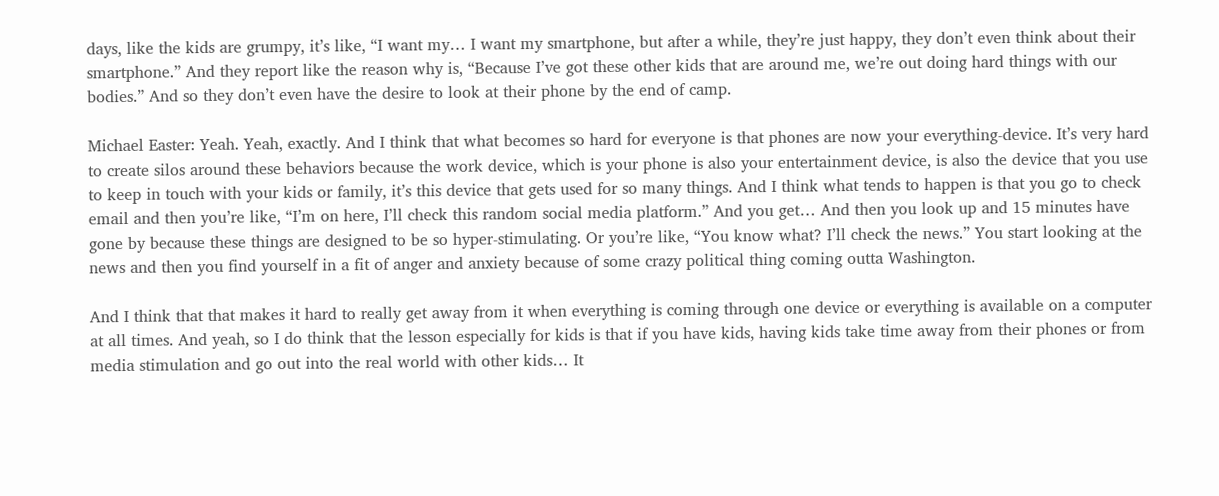days, like the kids are grumpy, it’s like, “I want my… I want my smartphone, but after a while, they’re just happy, they don’t even think about their smartphone.” And they report like the reason why is, “Because I’ve got these other kids that are around me, we’re out doing hard things with our bodies.” And so they don’t even have the desire to look at their phone by the end of camp.

Michael Easter: Yeah. Yeah, exactly. And I think that what becomes so hard for everyone is that phones are now your everything-device. It’s very hard to create silos around these behaviors because the work device, which is your phone is also your entertainment device, is also the device that you use to keep in touch with your kids or family, it’s this device that gets used for so many things. And I think what tends to happen is that you go to check email and then you’re like, “I’m on here, I’ll check this random social media platform.” And you get… And then you look up and 15 minutes have gone by because these things are designed to be so hyper-stimulating. Or you’re like, “You know what? I’ll check the news.” You start looking at the news and then you find yourself in a fit of anger and anxiety because of some crazy political thing coming outta Washington.

And I think that that makes it hard to really get away from it when everything is coming through one device or everything is available on a computer at all times. And yeah, so I do think that the lesson especially for kids is that if you have kids, having kids take time away from their phones or from media stimulation and go out into the real world with other kids… It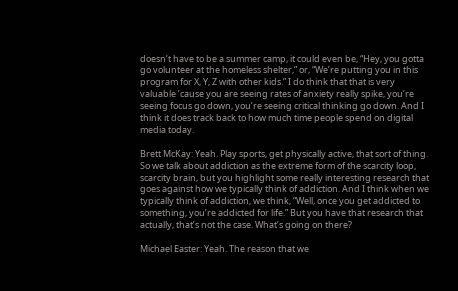doesn’t have to be a summer camp, it could even be, “Hey, you gotta go volunteer at the homeless shelter,” or, “We’re putting you in this program for X, Y, Z with other kids.” I do think that that is very valuable ’cause you are seeing rates of anxiety really spike, you’re seeing focus go down, you’re seeing critical thinking go down. And I think it does track back to how much time people spend on digital media today.

Brett McKay: Yeah. Play sports, get physically active, that sort of thing. So we talk about addiction as the extreme form of the scarcity loop, scarcity brain, but you highlight some really interesting research that goes against how we typically think of addiction. And I think when we typically think of addiction, we think, “Well, once you get addicted to something, you’re addicted for life.” But you have that research that actually, that’s not the case. What’s going on there?

Michael Easter: Yeah. The reason that we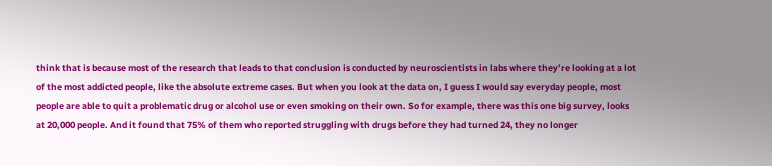think that is because most of the research that leads to that conclusion is conducted by neuroscientists in labs where they’re looking at a lot of the most addicted people, like the absolute extreme cases. But when you look at the data on, I guess I would say everyday people, most people are able to quit a problematic drug or alcohol use or even smoking on their own. So for example, there was this one big survey, looks at 20,000 people. And it found that 75% of them who reported struggling with drugs before they had turned 24, they no longer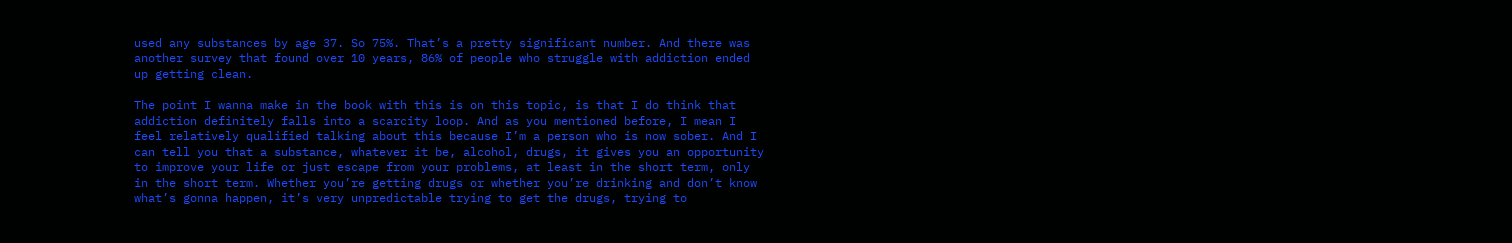used any substances by age 37. So 75%. That’s a pretty significant number. And there was another survey that found over 10 years, 86% of people who struggle with addiction ended up getting clean.

The point I wanna make in the book with this is on this topic, is that I do think that addiction definitely falls into a scarcity loop. And as you mentioned before, I mean I feel relatively qualified talking about this because I’m a person who is now sober. And I can tell you that a substance, whatever it be, alcohol, drugs, it gives you an opportunity to improve your life or just escape from your problems, at least in the short term, only in the short term. Whether you’re getting drugs or whether you’re drinking and don’t know what’s gonna happen, it’s very unpredictable trying to get the drugs, trying to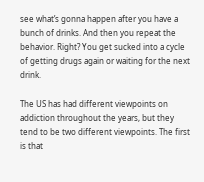see what’s gonna happen after you have a bunch of drinks. And then you repeat the behavior. Right? You get sucked into a cycle of getting drugs again or waiting for the next drink.

The US has had different viewpoints on addiction throughout the years, but they tend to be two different viewpoints. The first is that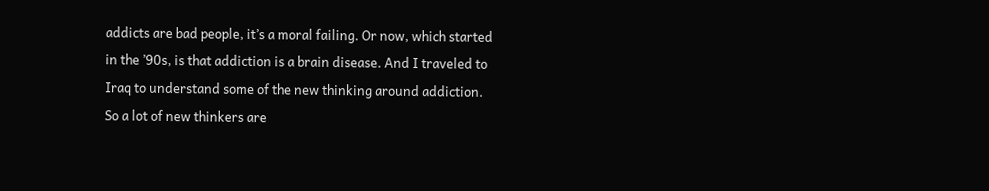addicts are bad people, it’s a moral failing. Or now, which started in the ’90s, is that addiction is a brain disease. And I traveled to Iraq to understand some of the new thinking around addiction. So a lot of new thinkers are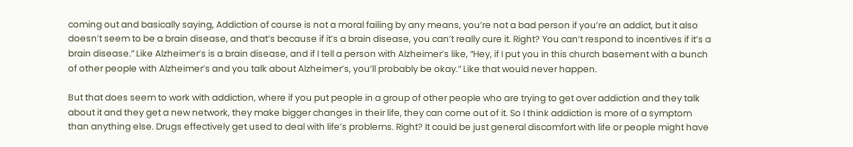coming out and basically saying, Addiction of course is not a moral failing by any means, you’re not a bad person if you’re an addict, but it also doesn’t seem to be a brain disease, and that’s because if it’s a brain disease, you can’t really cure it. Right? You can’t respond to incentives if it’s a brain disease.” Like Alzheimer’s is a brain disease, and if I tell a person with Alzheimer’s like, “Hey, if I put you in this church basement with a bunch of other people with Alzheimer’s and you talk about Alzheimer’s, you’ll probably be okay.” Like that would never happen.

But that does seem to work with addiction, where if you put people in a group of other people who are trying to get over addiction and they talk about it and they get a new network, they make bigger changes in their life, they can come out of it. So I think addiction is more of a symptom than anything else. Drugs effectively get used to deal with life’s problems. Right? It could be just general discomfort with life or people might have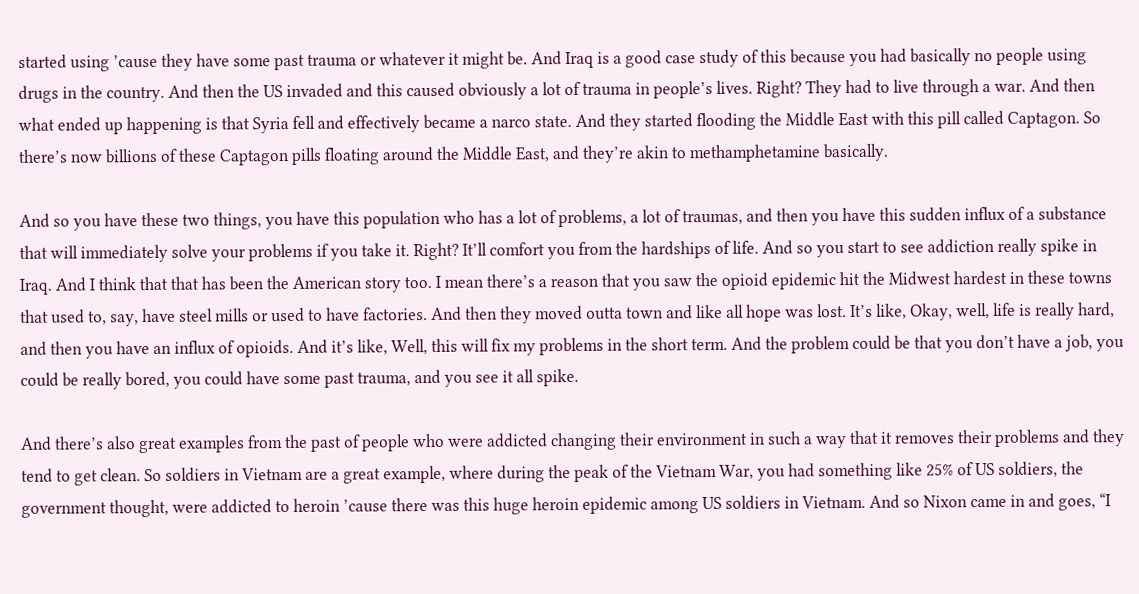started using ’cause they have some past trauma or whatever it might be. And Iraq is a good case study of this because you had basically no people using drugs in the country. And then the US invaded and this caused obviously a lot of trauma in people’s lives. Right? They had to live through a war. And then what ended up happening is that Syria fell and effectively became a narco state. And they started flooding the Middle East with this pill called Captagon. So there’s now billions of these Captagon pills floating around the Middle East, and they’re akin to methamphetamine basically.

And so you have these two things, you have this population who has a lot of problems, a lot of traumas, and then you have this sudden influx of a substance that will immediately solve your problems if you take it. Right? It’ll comfort you from the hardships of life. And so you start to see addiction really spike in Iraq. And I think that that has been the American story too. I mean there’s a reason that you saw the opioid epidemic hit the Midwest hardest in these towns that used to, say, have steel mills or used to have factories. And then they moved outta town and like all hope was lost. It’s like, Okay, well, life is really hard, and then you have an influx of opioids. And it’s like, Well, this will fix my problems in the short term. And the problem could be that you don’t have a job, you could be really bored, you could have some past trauma, and you see it all spike.

And there’s also great examples from the past of people who were addicted changing their environment in such a way that it removes their problems and they tend to get clean. So soldiers in Vietnam are a great example, where during the peak of the Vietnam War, you had something like 25% of US soldiers, the government thought, were addicted to heroin ’cause there was this huge heroin epidemic among US soldiers in Vietnam. And so Nixon came in and goes, “I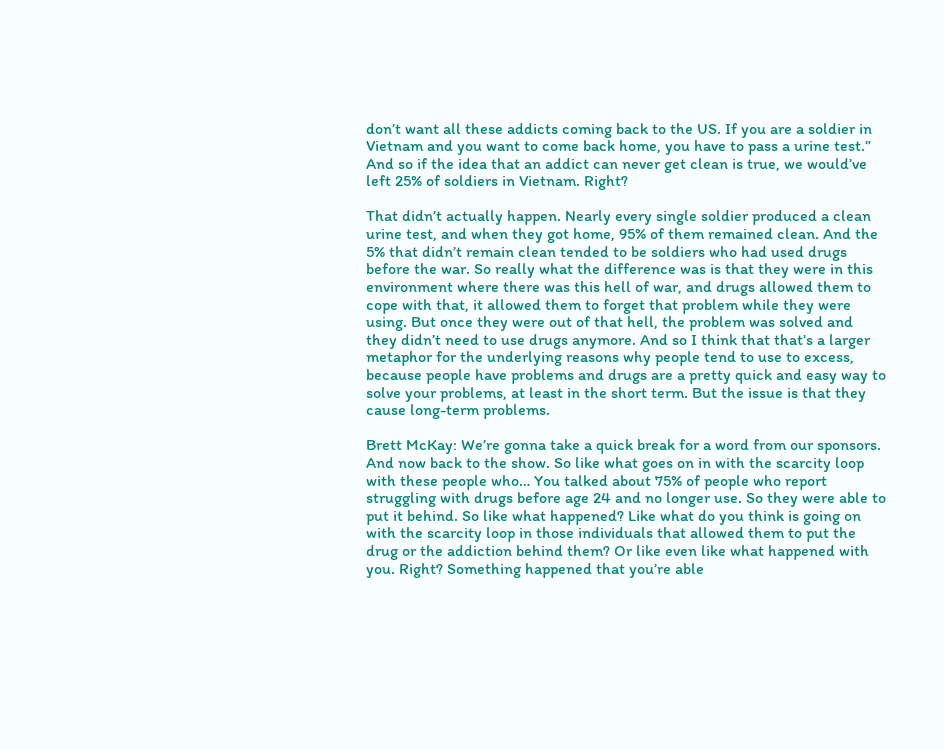don’t want all these addicts coming back to the US. If you are a soldier in Vietnam and you want to come back home, you have to pass a urine test.” And so if the idea that an addict can never get clean is true, we would’ve left 25% of soldiers in Vietnam. Right?

That didn’t actually happen. Nearly every single soldier produced a clean urine test, and when they got home, 95% of them remained clean. And the 5% that didn’t remain clean tended to be soldiers who had used drugs before the war. So really what the difference was is that they were in this environment where there was this hell of war, and drugs allowed them to cope with that, it allowed them to forget that problem while they were using. But once they were out of that hell, the problem was solved and they didn’t need to use drugs anymore. And so I think that that’s a larger metaphor for the underlying reasons why people tend to use to excess, because people have problems and drugs are a pretty quick and easy way to solve your problems, at least in the short term. But the issue is that they cause long-term problems.

Brett McKay: We’re gonna take a quick break for a word from our sponsors. And now back to the show. So like what goes on in with the scarcity loop with these people who… You talked about 75% of people who report struggling with drugs before age 24 and no longer use. So they were able to put it behind. So like what happened? Like what do you think is going on with the scarcity loop in those individuals that allowed them to put the drug or the addiction behind them? Or like even like what happened with you. Right? Something happened that you’re able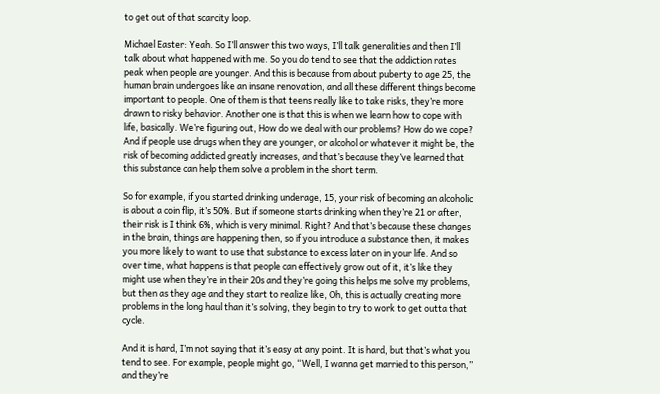to get out of that scarcity loop.

Michael Easter: Yeah. So I’ll answer this two ways, I’ll talk generalities and then I’ll talk about what happened with me. So you do tend to see that the addiction rates peak when people are younger. And this is because from about puberty to age 25, the human brain undergoes like an insane renovation, and all these different things become important to people. One of them is that teens really like to take risks, they’re more drawn to risky behavior. Another one is that this is when we learn how to cope with life, basically. We’re figuring out, How do we deal with our problems? How do we cope? And if people use drugs when they are younger, or alcohol or whatever it might be, the risk of becoming addicted greatly increases, and that’s because they’ve learned that this substance can help them solve a problem in the short term.

So for example, if you started drinking underage, 15, your risk of becoming an alcoholic is about a coin flip, it’s 50%. But if someone starts drinking when they’re 21 or after, their risk is I think 6%, which is very minimal. Right? And that’s because these changes in the brain, things are happening then, so if you introduce a substance then, it makes you more likely to want to use that substance to excess later on in your life. And so over time, what happens is that people can effectively grow out of it, it’s like they might use when they’re in their 20s and they’re going this helps me solve my problems, but then as they age and they start to realize like, Oh, this is actually creating more problems in the long haul than it’s solving, they begin to try to work to get outta that cycle.

And it is hard, I’m not saying that it’s easy at any point. It is hard, but that’s what you tend to see. For example, people might go, “Well, I wanna get married to this person,” and they’re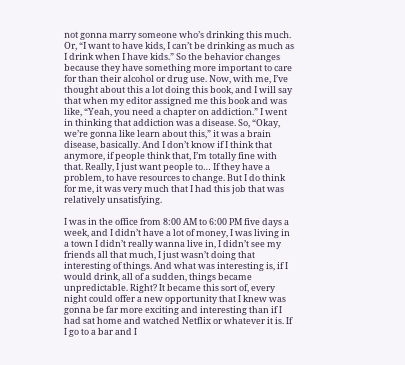not gonna marry someone who’s drinking this much. Or, “I want to have kids, I can’t be drinking as much as I drink when I have kids.” So the behavior changes because they have something more important to care for than their alcohol or drug use. Now, with me, I’ve thought about this a lot doing this book, and I will say that when my editor assigned me this book and was like, “Yeah, you need a chapter on addiction.” I went in thinking that addiction was a disease. So, “Okay, we’re gonna like learn about this,” it was a brain disease, basically. And I don’t know if I think that anymore, if people think that, I’m totally fine with that. Really, I just want people to… If they have a problem, to have resources to change. But I do think for me, it was very much that I had this job that was relatively unsatisfying.

I was in the office from 8:00 AM to 6:00 PM five days a week, and I didn’t have a lot of money, I was living in a town I didn’t really wanna live in, I didn’t see my friends all that much, I just wasn’t doing that interesting of things. And what was interesting is, if I would drink, all of a sudden, things became unpredictable. Right? It became this sort of, every night could offer a new opportunity that I knew was gonna be far more exciting and interesting than if I had sat home and watched Netflix or whatever it is. If I go to a bar and I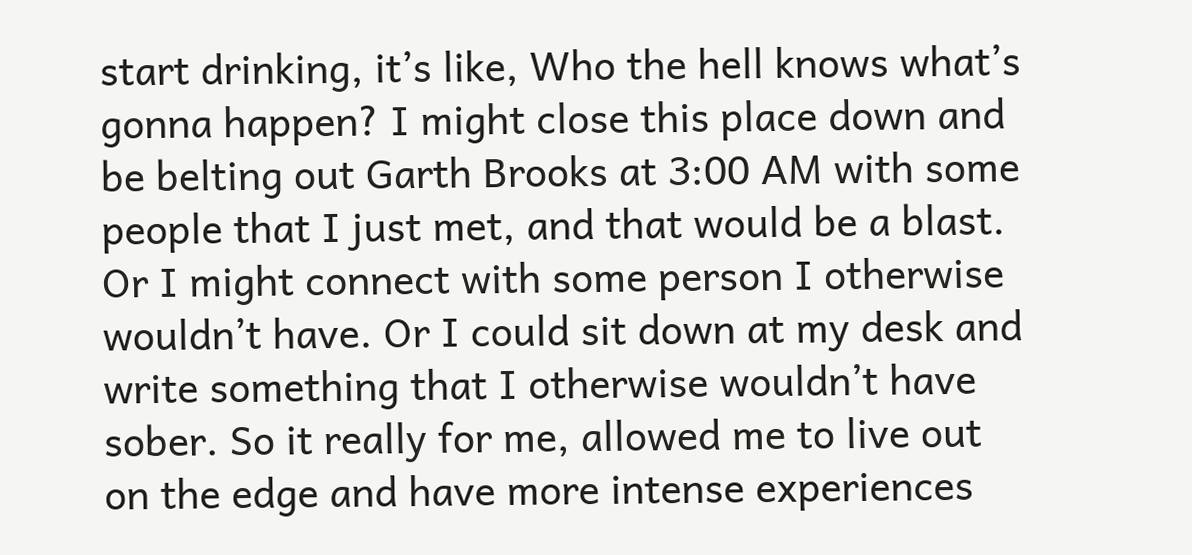start drinking, it’s like, Who the hell knows what’s gonna happen? I might close this place down and be belting out Garth Brooks at 3:00 AM with some people that I just met, and that would be a blast. Or I might connect with some person I otherwise wouldn’t have. Or I could sit down at my desk and write something that I otherwise wouldn’t have sober. So it really for me, allowed me to live out on the edge and have more intense experiences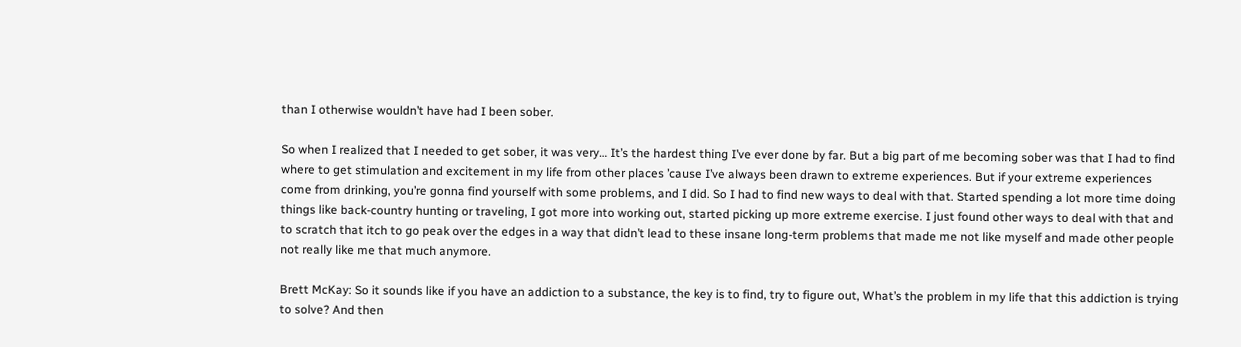than I otherwise wouldn’t have had I been sober.

So when I realized that I needed to get sober, it was very… It’s the hardest thing I’ve ever done by far. But a big part of me becoming sober was that I had to find where to get stimulation and excitement in my life from other places ’cause I’ve always been drawn to extreme experiences. But if your extreme experiences come from drinking, you’re gonna find yourself with some problems, and I did. So I had to find new ways to deal with that. Started spending a lot more time doing things like back-country hunting or traveling, I got more into working out, started picking up more extreme exercise. I just found other ways to deal with that and to scratch that itch to go peak over the edges in a way that didn’t lead to these insane long-term problems that made me not like myself and made other people not really like me that much anymore.

Brett McKay: So it sounds like if you have an addiction to a substance, the key is to find, try to figure out, What’s the problem in my life that this addiction is trying to solve? And then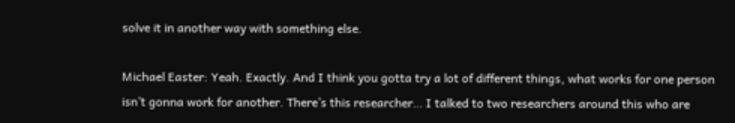solve it in another way with something else.

Michael Easter: Yeah. Exactly. And I think you gotta try a lot of different things, what works for one person isn’t gonna work for another. There’s this researcher… I talked to two researchers around this who are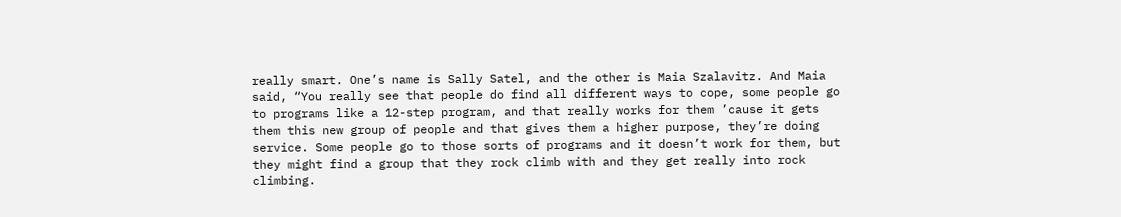really smart. One’s name is Sally Satel, and the other is Maia Szalavitz. And Maia said, “You really see that people do find all different ways to cope, some people go to programs like a 12-step program, and that really works for them ’cause it gets them this new group of people and that gives them a higher purpose, they’re doing service. Some people go to those sorts of programs and it doesn’t work for them, but they might find a group that they rock climb with and they get really into rock climbing.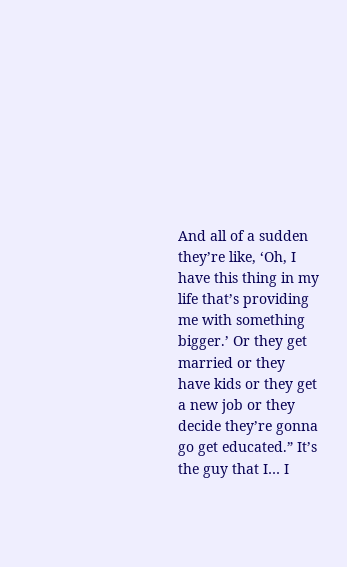And all of a sudden they’re like, ‘Oh, I have this thing in my life that’s providing me with something bigger.’ Or they get married or they have kids or they get a new job or they decide they’re gonna go get educated.” It’s the guy that I… I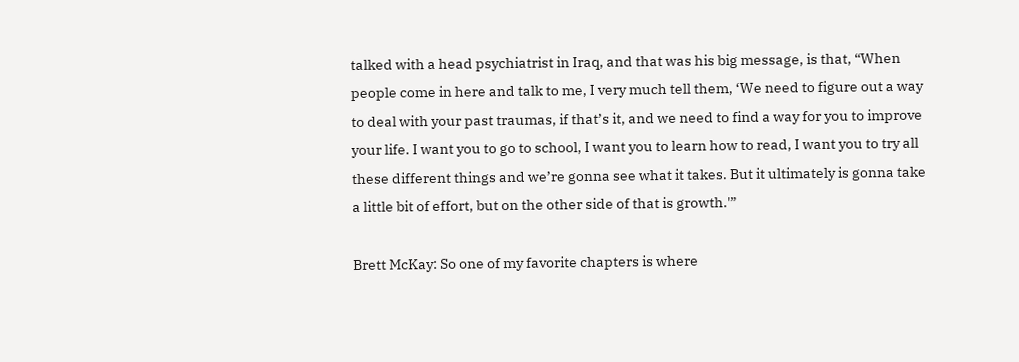talked with a head psychiatrist in Iraq, and that was his big message, is that, “When people come in here and talk to me, I very much tell them, ‘We need to figure out a way to deal with your past traumas, if that’s it, and we need to find a way for you to improve your life. I want you to go to school, I want you to learn how to read, I want you to try all these different things and we’re gonna see what it takes. But it ultimately is gonna take a little bit of effort, but on the other side of that is growth.'”

Brett McKay: So one of my favorite chapters is where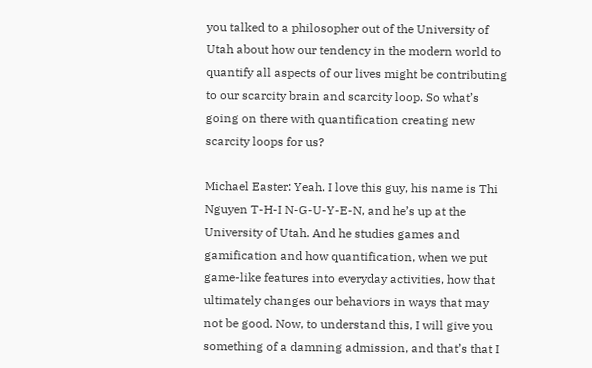you talked to a philosopher out of the University of Utah about how our tendency in the modern world to quantify all aspects of our lives might be contributing to our scarcity brain and scarcity loop. So what’s going on there with quantification creating new scarcity loops for us?

Michael Easter: Yeah. I love this guy, his name is Thi Nguyen T-H-I N-G-U-Y-E-N, and he’s up at the University of Utah. And he studies games and gamification and how quantification, when we put game-like features into everyday activities, how that ultimately changes our behaviors in ways that may not be good. Now, to understand this, I will give you something of a damning admission, and that’s that I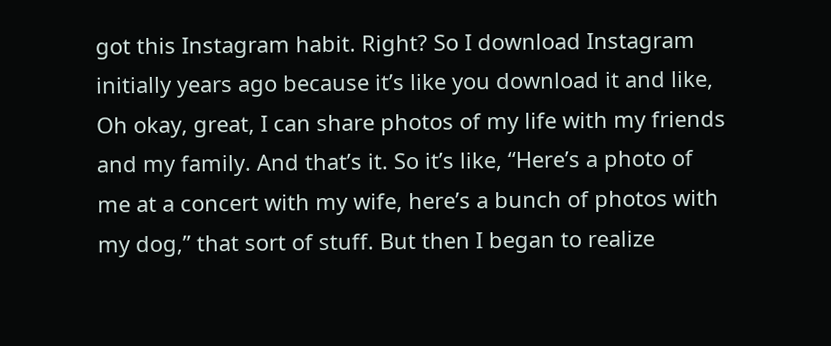got this Instagram habit. Right? So I download Instagram initially years ago because it’s like you download it and like, Oh okay, great, I can share photos of my life with my friends and my family. And that’s it. So it’s like, “Here’s a photo of me at a concert with my wife, here’s a bunch of photos with my dog,” that sort of stuff. But then I began to realize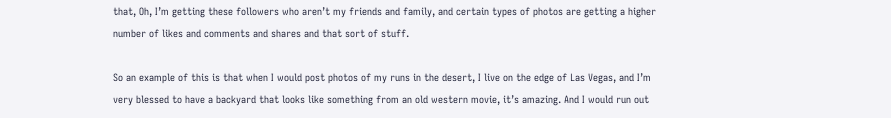that, Oh, I’m getting these followers who aren’t my friends and family, and certain types of photos are getting a higher number of likes and comments and shares and that sort of stuff.

So an example of this is that when I would post photos of my runs in the desert, I live on the edge of Las Vegas, and I’m very blessed to have a backyard that looks like something from an old western movie, it’s amazing. And I would run out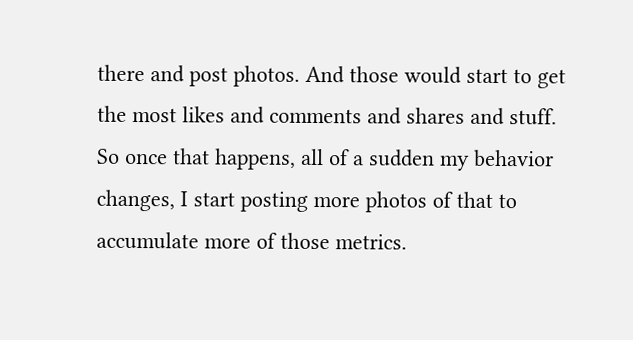there and post photos. And those would start to get the most likes and comments and shares and stuff. So once that happens, all of a sudden my behavior changes, I start posting more photos of that to accumulate more of those metrics.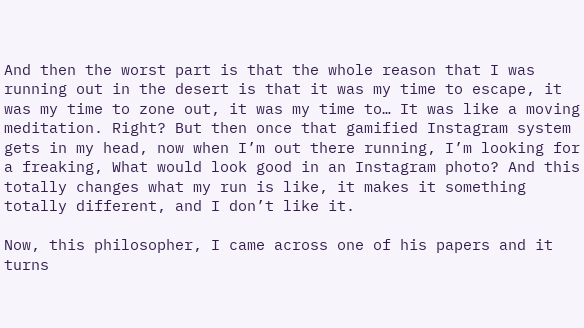And then the worst part is that the whole reason that I was running out in the desert is that it was my time to escape, it was my time to zone out, it was my time to… It was like a moving meditation. Right? But then once that gamified Instagram system gets in my head, now when I’m out there running, I’m looking for a freaking, What would look good in an Instagram photo? And this totally changes what my run is like, it makes it something totally different, and I don’t like it.

Now, this philosopher, I came across one of his papers and it turns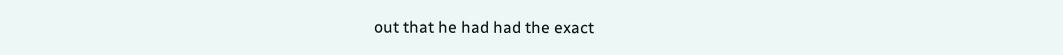out that he had had the exact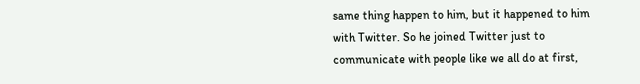same thing happen to him, but it happened to him with Twitter. So he joined Twitter just to communicate with people like we all do at first,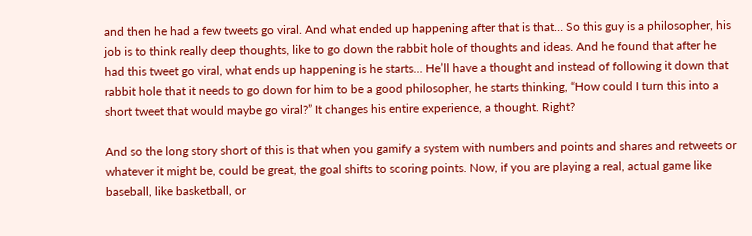and then he had a few tweets go viral. And what ended up happening after that is that… So this guy is a philosopher, his job is to think really deep thoughts, like to go down the rabbit hole of thoughts and ideas. And he found that after he had this tweet go viral, what ends up happening is he starts… He’ll have a thought and instead of following it down that rabbit hole that it needs to go down for him to be a good philosopher, he starts thinking, “How could I turn this into a short tweet that would maybe go viral?” It changes his entire experience, a thought. Right?

And so the long story short of this is that when you gamify a system with numbers and points and shares and retweets or whatever it might be, could be great, the goal shifts to scoring points. Now, if you are playing a real, actual game like baseball, like basketball, or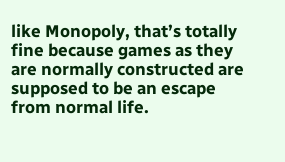like Monopoly, that’s totally fine because games as they are normally constructed are supposed to be an escape from normal life.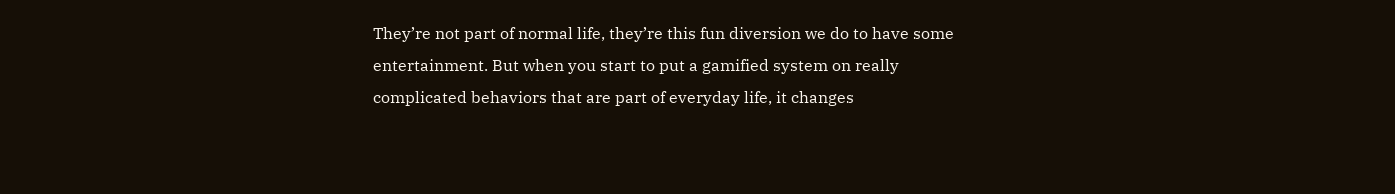They’re not part of normal life, they’re this fun diversion we do to have some entertainment. But when you start to put a gamified system on really complicated behaviors that are part of everyday life, it changes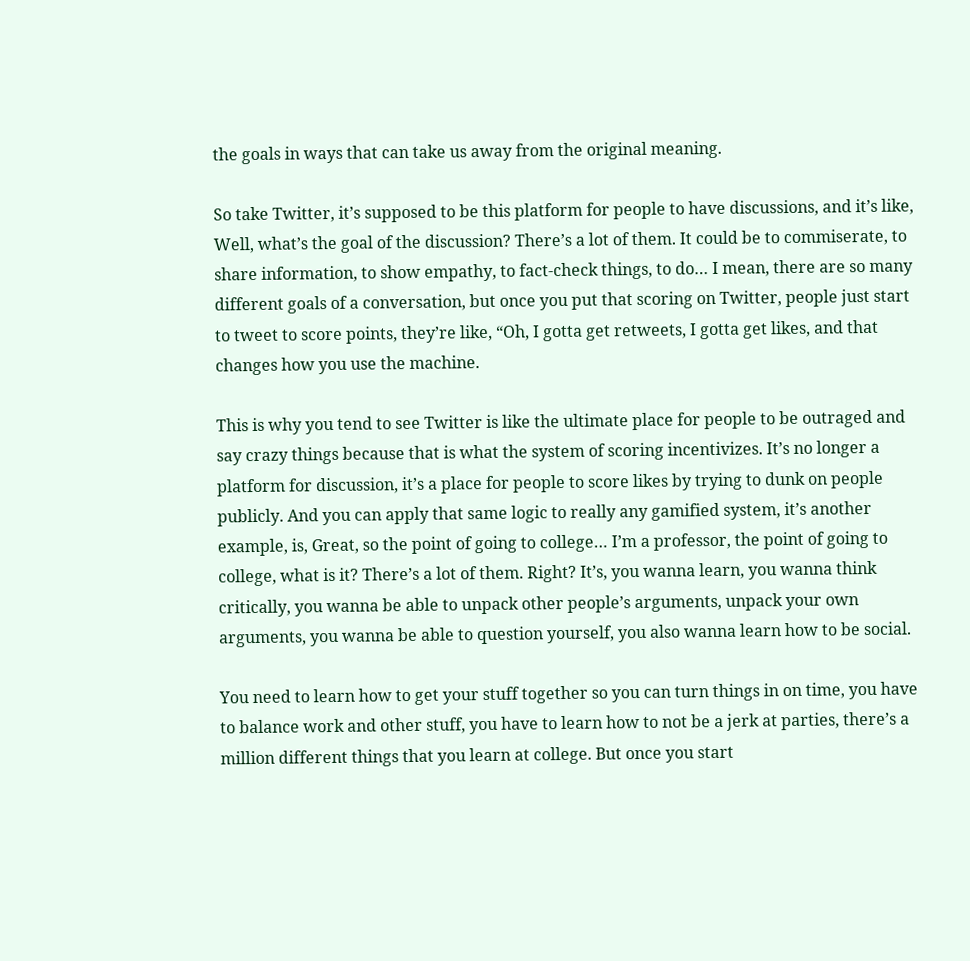the goals in ways that can take us away from the original meaning.

So take Twitter, it’s supposed to be this platform for people to have discussions, and it’s like, Well, what’s the goal of the discussion? There’s a lot of them. It could be to commiserate, to share information, to show empathy, to fact-check things, to do… I mean, there are so many different goals of a conversation, but once you put that scoring on Twitter, people just start to tweet to score points, they’re like, “Oh, I gotta get retweets, I gotta get likes, and that changes how you use the machine.

This is why you tend to see Twitter is like the ultimate place for people to be outraged and say crazy things because that is what the system of scoring incentivizes. It’s no longer a platform for discussion, it’s a place for people to score likes by trying to dunk on people publicly. And you can apply that same logic to really any gamified system, it’s another example, is, Great, so the point of going to college… I’m a professor, the point of going to college, what is it? There’s a lot of them. Right? It’s, you wanna learn, you wanna think critically, you wanna be able to unpack other people’s arguments, unpack your own arguments, you wanna be able to question yourself, you also wanna learn how to be social.

You need to learn how to get your stuff together so you can turn things in on time, you have to balance work and other stuff, you have to learn how to not be a jerk at parties, there’s a million different things that you learn at college. But once you start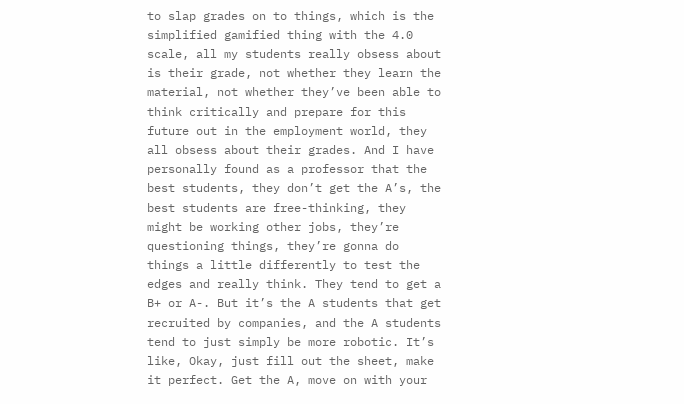to slap grades on to things, which is the simplified gamified thing with the 4.0 scale, all my students really obsess about is their grade, not whether they learn the material, not whether they’ve been able to think critically and prepare for this future out in the employment world, they all obsess about their grades. And I have personally found as a professor that the best students, they don’t get the A’s, the best students are free-thinking, they might be working other jobs, they’re questioning things, they’re gonna do things a little differently to test the edges and really think. They tend to get a B+ or A-. But it’s the A students that get recruited by companies, and the A students tend to just simply be more robotic. It’s like, Okay, just fill out the sheet, make it perfect. Get the A, move on with your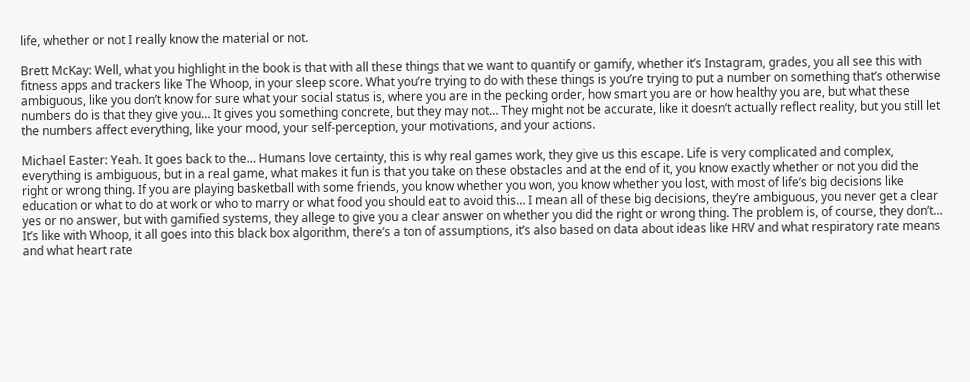life, whether or not I really know the material or not.

Brett McKay: Well, what you highlight in the book is that with all these things that we want to quantify or gamify, whether it’s Instagram, grades, you all see this with fitness apps and trackers like The Whoop, in your sleep score. What you’re trying to do with these things is you’re trying to put a number on something that’s otherwise ambiguous, like you don’t know for sure what your social status is, where you are in the pecking order, how smart you are or how healthy you are, but what these numbers do is that they give you… It gives you something concrete, but they may not… They might not be accurate, like it doesn’t actually reflect reality, but you still let the numbers affect everything, like your mood, your self-perception, your motivations, and your actions.

Michael Easter: Yeah. It goes back to the… Humans love certainty, this is why real games work, they give us this escape. Life is very complicated and complex, everything is ambiguous, but in a real game, what makes it fun is that you take on these obstacles and at the end of it, you know exactly whether or not you did the right or wrong thing. If you are playing basketball with some friends, you know whether you won, you know whether you lost, with most of life’s big decisions like education or what to do at work or who to marry or what food you should eat to avoid this… I mean all of these big decisions, they’re ambiguous, you never get a clear yes or no answer, but with gamified systems, they allege to give you a clear answer on whether you did the right or wrong thing. The problem is, of course, they don’t… It’s like with Whoop, it all goes into this black box algorithm, there’s a ton of assumptions, it’s also based on data about ideas like HRV and what respiratory rate means and what heart rate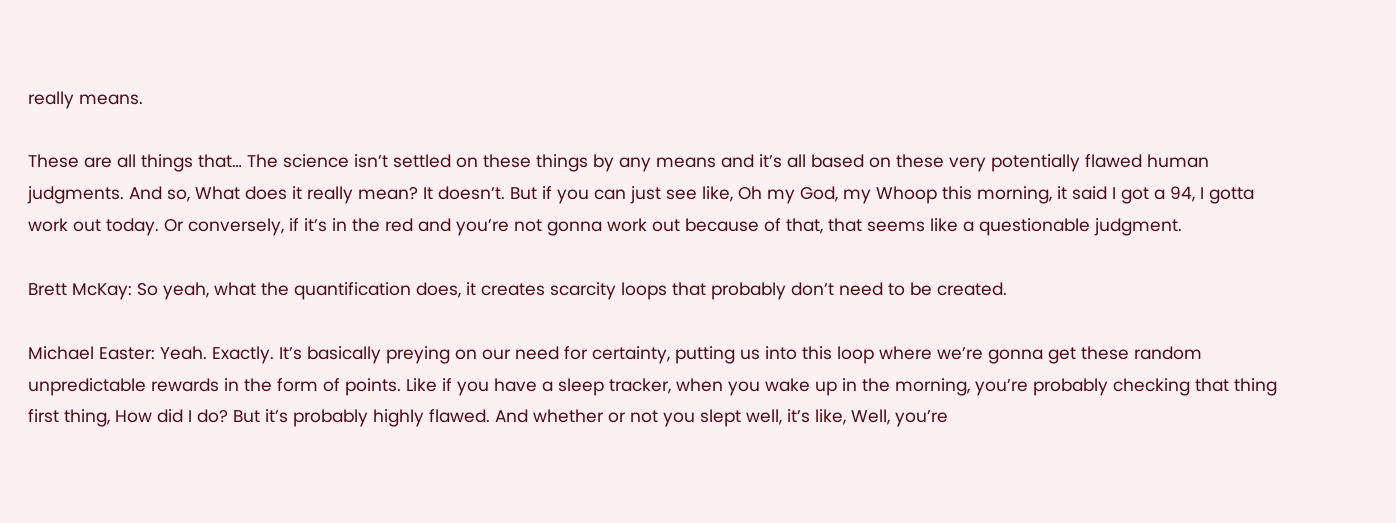really means.

These are all things that… The science isn’t settled on these things by any means and it’s all based on these very potentially flawed human judgments. And so, What does it really mean? It doesn’t. But if you can just see like, Oh my God, my Whoop this morning, it said I got a 94, I gotta work out today. Or conversely, if it’s in the red and you’re not gonna work out because of that, that seems like a questionable judgment.

Brett McKay: So yeah, what the quantification does, it creates scarcity loops that probably don’t need to be created.

Michael Easter: Yeah. Exactly. It’s basically preying on our need for certainty, putting us into this loop where we’re gonna get these random unpredictable rewards in the form of points. Like if you have a sleep tracker, when you wake up in the morning, you’re probably checking that thing first thing, How did I do? But it’s probably highly flawed. And whether or not you slept well, it’s like, Well, you’re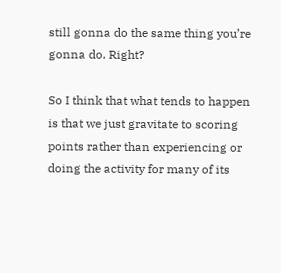still gonna do the same thing you’re gonna do. Right?

So I think that what tends to happen is that we just gravitate to scoring points rather than experiencing or doing the activity for many of its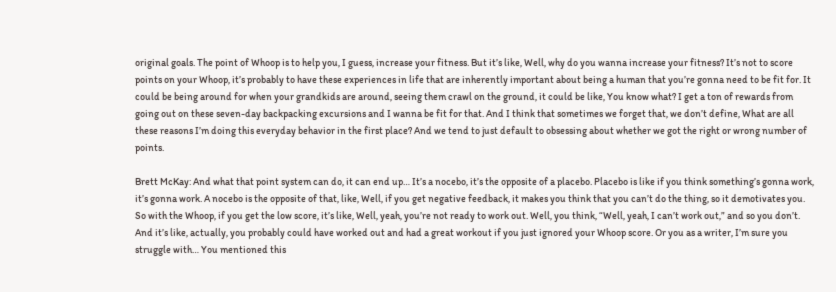original goals. The point of Whoop is to help you, I guess, increase your fitness. But it’s like, Well, why do you wanna increase your fitness? It’s not to score points on your Whoop, it’s probably to have these experiences in life that are inherently important about being a human that you’re gonna need to be fit for. It could be being around for when your grandkids are around, seeing them crawl on the ground, it could be like, You know what? I get a ton of rewards from going out on these seven-day backpacking excursions and I wanna be fit for that. And I think that sometimes we forget that, we don’t define, What are all these reasons I’m doing this everyday behavior in the first place? And we tend to just default to obsessing about whether we got the right or wrong number of points.

Brett McKay: And what that point system can do, it can end up… It’s a nocebo, it’s the opposite of a placebo. Placebo is like if you think something’s gonna work, it’s gonna work. A nocebo is the opposite of that, like, Well, if you get negative feedback, it makes you think that you can’t do the thing, so it demotivates you. So with the Whoop, if you get the low score, it’s like, Well, yeah, you’re not ready to work out. Well, you think, “Well, yeah, I can’t work out,” and so you don’t. And it’s like, actually, you probably could have worked out and had a great workout if you just ignored your Whoop score. Or you as a writer, I’m sure you struggle with… You mentioned this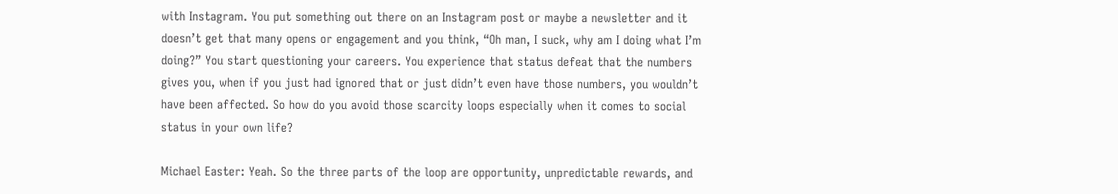with Instagram. You put something out there on an Instagram post or maybe a newsletter and it doesn’t get that many opens or engagement and you think, “Oh man, I suck, why am I doing what I’m doing?” You start questioning your careers. You experience that status defeat that the numbers gives you, when if you just had ignored that or just didn’t even have those numbers, you wouldn’t have been affected. So how do you avoid those scarcity loops especially when it comes to social status in your own life?

Michael Easter: Yeah. So the three parts of the loop are opportunity, unpredictable rewards, and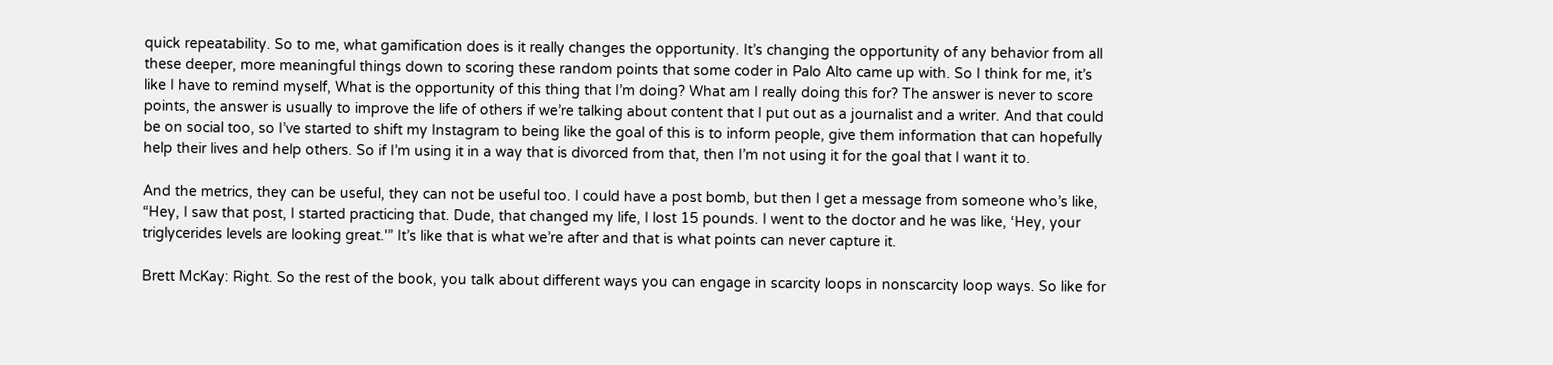quick repeatability. So to me, what gamification does is it really changes the opportunity. It’s changing the opportunity of any behavior from all these deeper, more meaningful things down to scoring these random points that some coder in Palo Alto came up with. So I think for me, it’s like I have to remind myself, What is the opportunity of this thing that I’m doing? What am I really doing this for? The answer is never to score points, the answer is usually to improve the life of others if we’re talking about content that I put out as a journalist and a writer. And that could be on social too, so I’ve started to shift my Instagram to being like the goal of this is to inform people, give them information that can hopefully help their lives and help others. So if I’m using it in a way that is divorced from that, then I’m not using it for the goal that I want it to.

And the metrics, they can be useful, they can not be useful too. I could have a post bomb, but then I get a message from someone who’s like, “Hey, I saw that post, I started practicing that. Dude, that changed my life, I lost 15 pounds. I went to the doctor and he was like, ‘Hey, your triglycerides levels are looking great.'” It’s like that is what we’re after and that is what points can never capture it.

Brett McKay: Right. So the rest of the book, you talk about different ways you can engage in scarcity loops in nonscarcity loop ways. So like for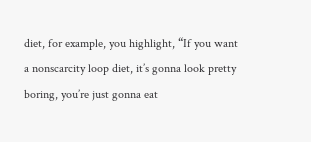diet, for example, you highlight, “If you want a nonscarcity loop diet, it’s gonna look pretty boring, you’re just gonna eat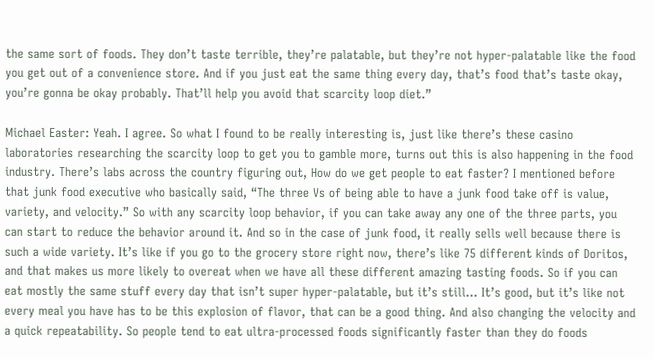the same sort of foods. They don’t taste terrible, they’re palatable, but they’re not hyper-palatable like the food you get out of a convenience store. And if you just eat the same thing every day, that’s food that’s taste okay, you’re gonna be okay probably. That’ll help you avoid that scarcity loop diet.”

Michael Easter: Yeah. I agree. So what I found to be really interesting is, just like there’s these casino laboratories researching the scarcity loop to get you to gamble more, turns out this is also happening in the food industry. There’s labs across the country figuring out, How do we get people to eat faster? I mentioned before that junk food executive who basically said, “The three Vs of being able to have a junk food take off is value, variety, and velocity.” So with any scarcity loop behavior, if you can take away any one of the three parts, you can start to reduce the behavior around it. And so in the case of junk food, it really sells well because there is such a wide variety. It’s like if you go to the grocery store right now, there’s like 75 different kinds of Doritos, and that makes us more likely to overeat when we have all these different amazing tasting foods. So if you can eat mostly the same stuff every day that isn’t super hyper-palatable, but it’s still… It’s good, but it’s like not every meal you have has to be this explosion of flavor, that can be a good thing. And also changing the velocity and a quick repeatability. So people tend to eat ultra-processed foods significantly faster than they do foods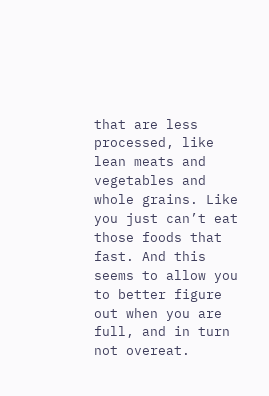that are less processed, like lean meats and vegetables and whole grains. Like you just can’t eat those foods that fast. And this seems to allow you to better figure out when you are full, and in turn not overeat.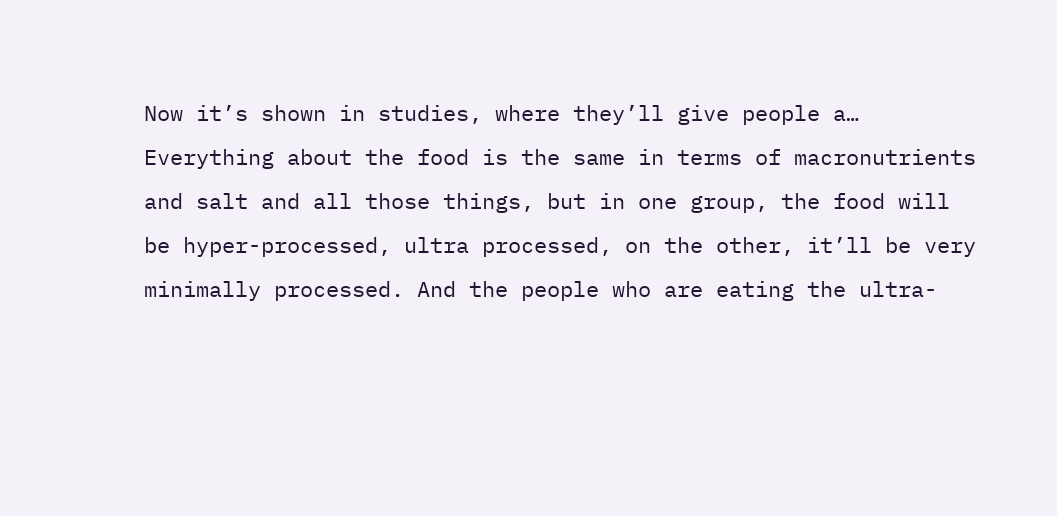Now it’s shown in studies, where they’ll give people a… Everything about the food is the same in terms of macronutrients and salt and all those things, but in one group, the food will be hyper-processed, ultra processed, on the other, it’ll be very minimally processed. And the people who are eating the ultra-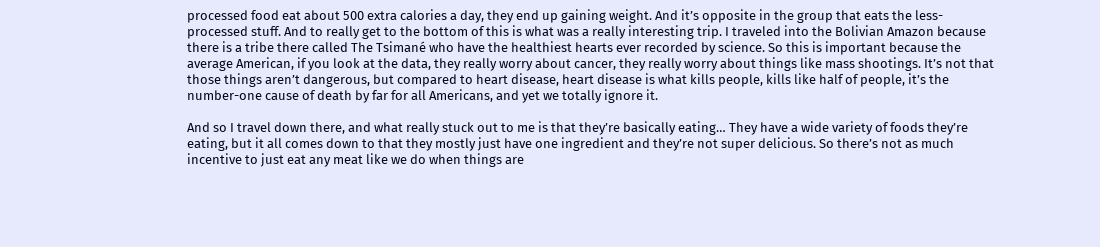processed food eat about 500 extra calories a day, they end up gaining weight. And it’s opposite in the group that eats the less-processed stuff. And to really get to the bottom of this is what was a really interesting trip. I traveled into the Bolivian Amazon because there is a tribe there called The Tsimané who have the healthiest hearts ever recorded by science. So this is important because the average American, if you look at the data, they really worry about cancer, they really worry about things like mass shootings. It’s not that those things aren’t dangerous, but compared to heart disease, heart disease is what kills people, kills like half of people, it’s the number-one cause of death by far for all Americans, and yet we totally ignore it.

And so I travel down there, and what really stuck out to me is that they’re basically eating… They have a wide variety of foods they’re eating, but it all comes down to that they mostly just have one ingredient and they’re not super delicious. So there’s not as much incentive to just eat any meat like we do when things are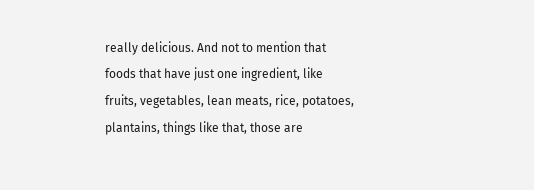really delicious. And not to mention that foods that have just one ingredient, like fruits, vegetables, lean meats, rice, potatoes, plantains, things like that, those are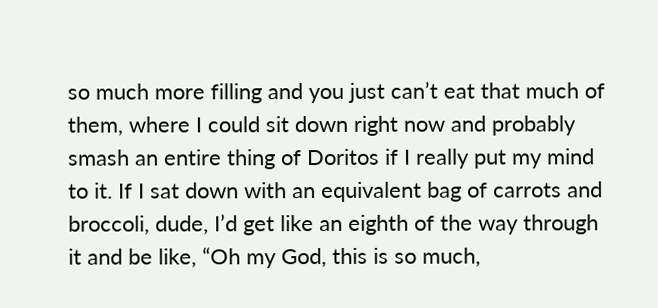so much more filling and you just can’t eat that much of them, where I could sit down right now and probably smash an entire thing of Doritos if I really put my mind to it. If I sat down with an equivalent bag of carrots and broccoli, dude, I’d get like an eighth of the way through it and be like, “Oh my God, this is so much,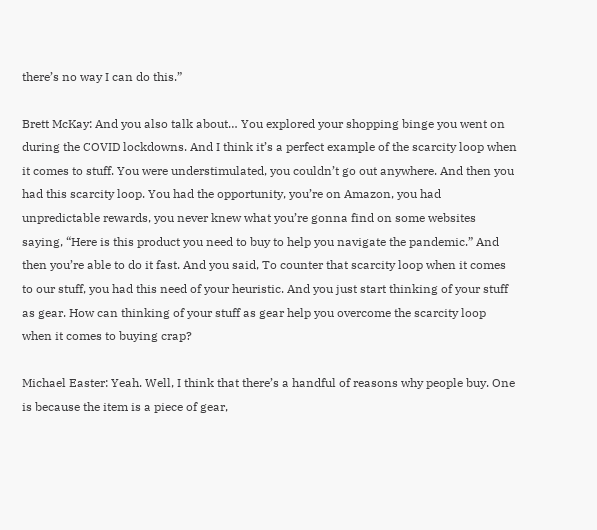there’s no way I can do this.”

Brett McKay: And you also talk about… You explored your shopping binge you went on during the COVID lockdowns. And I think it’s a perfect example of the scarcity loop when it comes to stuff. You were understimulated, you couldn’t go out anywhere. And then you had this scarcity loop. You had the opportunity, you’re on Amazon, you had unpredictable rewards, you never knew what you’re gonna find on some websites saying, “Here is this product you need to buy to help you navigate the pandemic.” And then you’re able to do it fast. And you said, To counter that scarcity loop when it comes to our stuff, you had this need of your heuristic. And you just start thinking of your stuff as gear. How can thinking of your stuff as gear help you overcome the scarcity loop when it comes to buying crap?

Michael Easter: Yeah. Well, I think that there’s a handful of reasons why people buy. One is because the item is a piece of gear,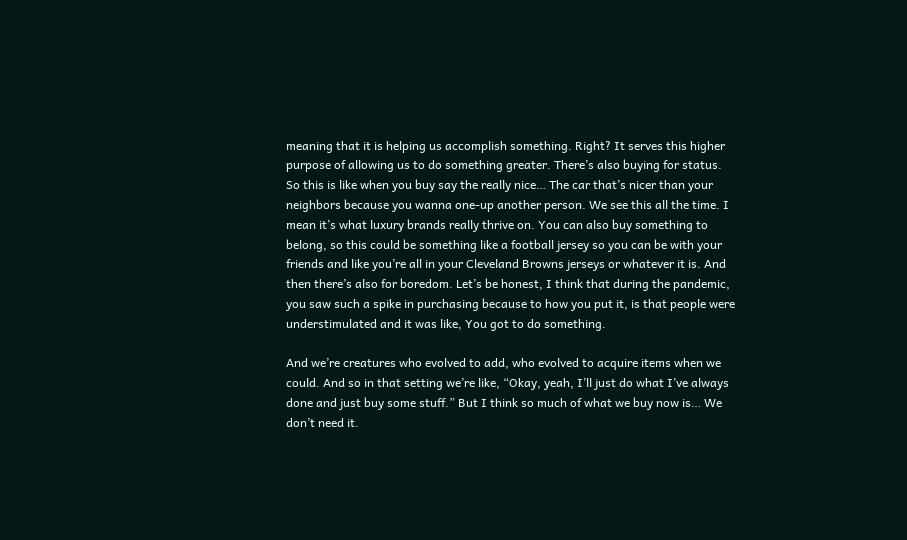meaning that it is helping us accomplish something. Right? It serves this higher purpose of allowing us to do something greater. There’s also buying for status. So this is like when you buy say the really nice… The car that’s nicer than your neighbors because you wanna one-up another person. We see this all the time. I mean it’s what luxury brands really thrive on. You can also buy something to belong, so this could be something like a football jersey so you can be with your friends and like you’re all in your Cleveland Browns jerseys or whatever it is. And then there’s also for boredom. Let’s be honest, I think that during the pandemic, you saw such a spike in purchasing because to how you put it, is that people were understimulated and it was like, You got to do something.

And we’re creatures who evolved to add, who evolved to acquire items when we could. And so in that setting we’re like, “Okay, yeah, I’ll just do what I’ve always done and just buy some stuff.” But I think so much of what we buy now is… We don’t need it.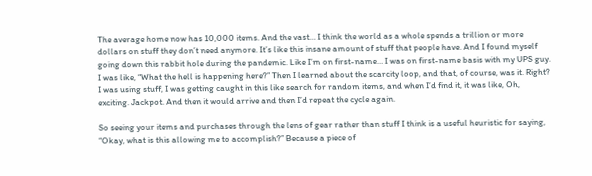The average home now has 10,000 items. And the vast… I think the world as a whole spends a trillion or more dollars on stuff they don’t need anymore. It’s like this insane amount of stuff that people have. And I found myself going down this rabbit hole during the pandemic. Like I’m on first-name… I was on first-name basis with my UPS guy. I was like, “What the hell is happening here?” Then I learned about the scarcity loop, and that, of course, was it. Right? I was using stuff, I was getting caught in this like search for random items, and when I’d find it, it was like, Oh, exciting. Jackpot. And then it would arrive and then I’d repeat the cycle again.

So seeing your items and purchases through the lens of gear rather than stuff I think is a useful heuristic for saying, “Okay, what is this allowing me to accomplish?” Because a piece of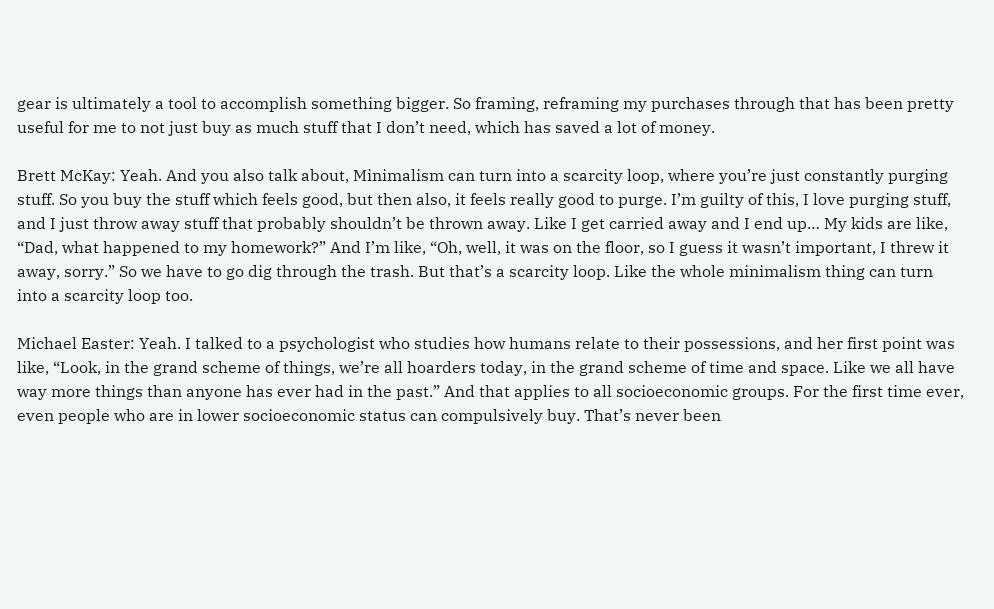gear is ultimately a tool to accomplish something bigger. So framing, reframing my purchases through that has been pretty useful for me to not just buy as much stuff that I don’t need, which has saved a lot of money.

Brett McKay: Yeah. And you also talk about, Minimalism can turn into a scarcity loop, where you’re just constantly purging stuff. So you buy the stuff which feels good, but then also, it feels really good to purge. I’m guilty of this, I love purging stuff, and I just throw away stuff that probably shouldn’t be thrown away. Like I get carried away and I end up… My kids are like, “Dad, what happened to my homework?” And I’m like, “Oh, well, it was on the floor, so I guess it wasn’t important, I threw it away, sorry.” So we have to go dig through the trash. But that’s a scarcity loop. Like the whole minimalism thing can turn into a scarcity loop too.

Michael Easter: Yeah. I talked to a psychologist who studies how humans relate to their possessions, and her first point was like, “Look, in the grand scheme of things, we’re all hoarders today, in the grand scheme of time and space. Like we all have way more things than anyone has ever had in the past.” And that applies to all socioeconomic groups. For the first time ever, even people who are in lower socioeconomic status can compulsively buy. That’s never been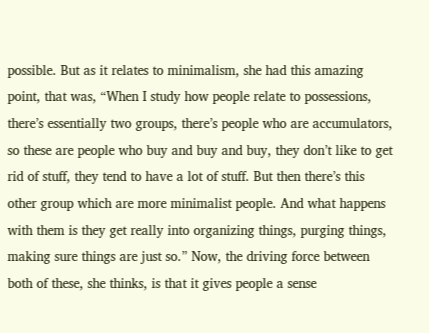possible. But as it relates to minimalism, she had this amazing point, that was, “When I study how people relate to possessions, there’s essentially two groups, there’s people who are accumulators, so these are people who buy and buy and buy, they don’t like to get rid of stuff, they tend to have a lot of stuff. But then there’s this other group which are more minimalist people. And what happens with them is they get really into organizing things, purging things, making sure things are just so.” Now, the driving force between both of these, she thinks, is that it gives people a sense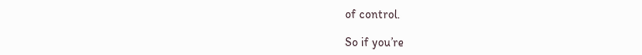of control.

So if you’re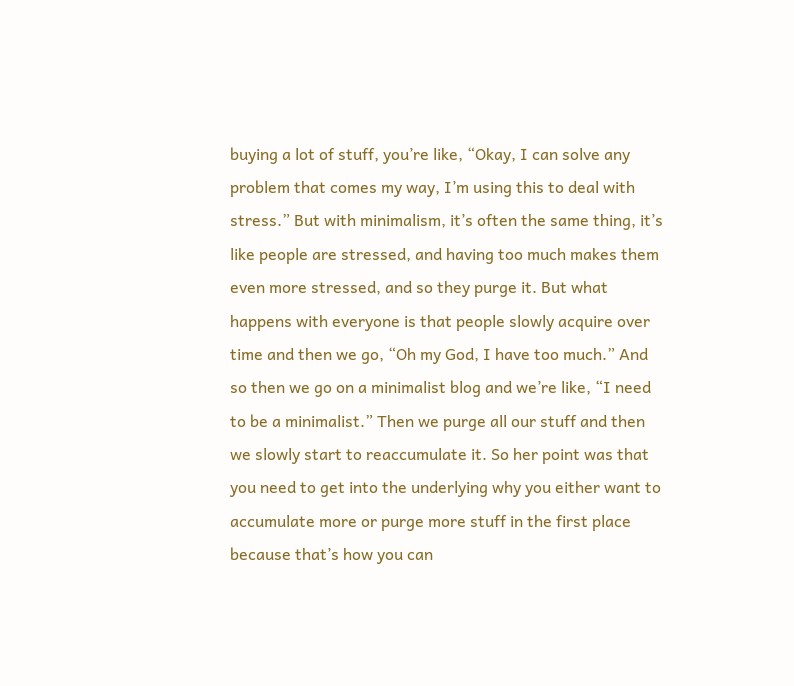buying a lot of stuff, you’re like, “Okay, I can solve any problem that comes my way, I’m using this to deal with stress.” But with minimalism, it’s often the same thing, it’s like people are stressed, and having too much makes them even more stressed, and so they purge it. But what happens with everyone is that people slowly acquire over time and then we go, “Oh my God, I have too much.” And so then we go on a minimalist blog and we’re like, “I need to be a minimalist.” Then we purge all our stuff and then we slowly start to reaccumulate it. So her point was that you need to get into the underlying why you either want to accumulate more or purge more stuff in the first place because that’s how you can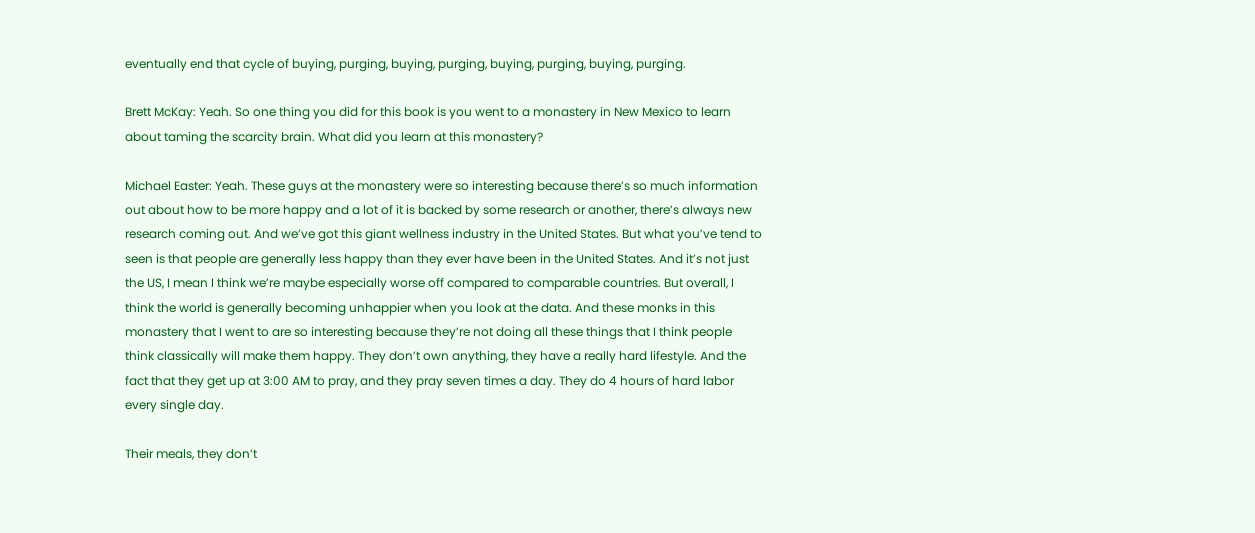eventually end that cycle of buying, purging, buying, purging, buying, purging, buying, purging.

Brett McKay: Yeah. So one thing you did for this book is you went to a monastery in New Mexico to learn about taming the scarcity brain. What did you learn at this monastery?

Michael Easter: Yeah. These guys at the monastery were so interesting because there’s so much information out about how to be more happy and a lot of it is backed by some research or another, there’s always new research coming out. And we’ve got this giant wellness industry in the United States. But what you’ve tend to seen is that people are generally less happy than they ever have been in the United States. And it’s not just the US, I mean I think we’re maybe especially worse off compared to comparable countries. But overall, I think the world is generally becoming unhappier when you look at the data. And these monks in this monastery that I went to are so interesting because they’re not doing all these things that I think people think classically will make them happy. They don’t own anything, they have a really hard lifestyle. And the fact that they get up at 3:00 AM to pray, and they pray seven times a day. They do 4 hours of hard labor every single day.

Their meals, they don’t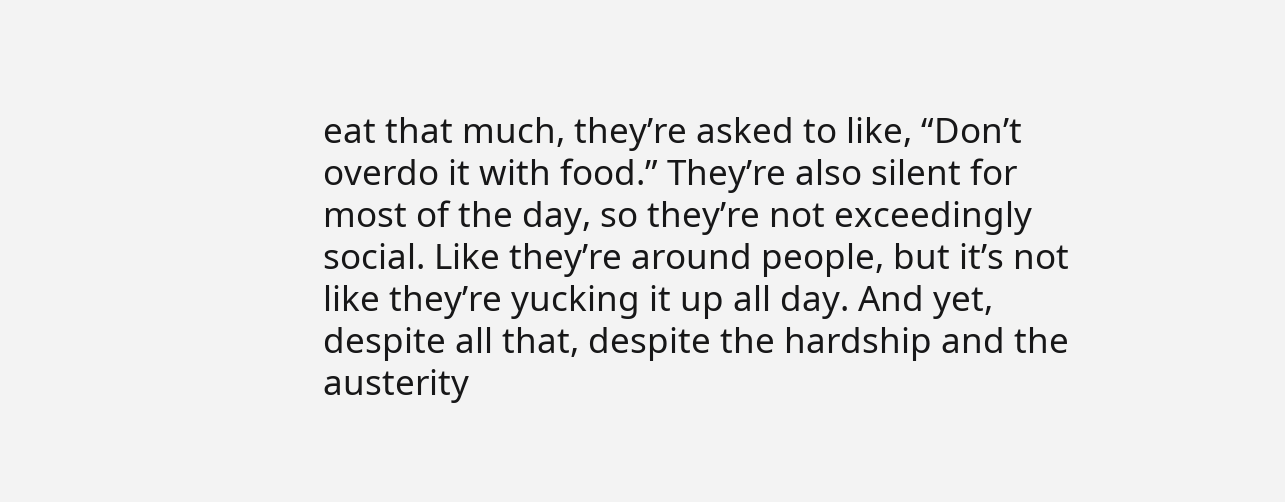eat that much, they’re asked to like, “Don’t overdo it with food.” They’re also silent for most of the day, so they’re not exceedingly social. Like they’re around people, but it’s not like they’re yucking it up all day. And yet, despite all that, despite the hardship and the austerity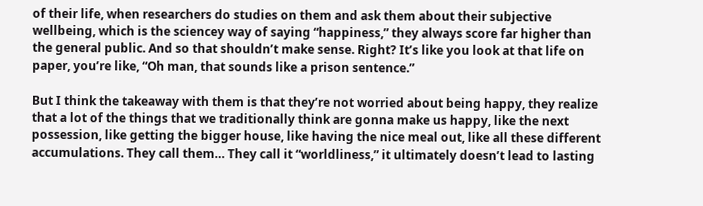of their life, when researchers do studies on them and ask them about their subjective wellbeing, which is the sciencey way of saying “happiness,” they always score far higher than the general public. And so that shouldn’t make sense. Right? It’s like you look at that life on paper, you’re like, “Oh man, that sounds like a prison sentence.”

But I think the takeaway with them is that they’re not worried about being happy, they realize that a lot of the things that we traditionally think are gonna make us happy, like the next possession, like getting the bigger house, like having the nice meal out, like all these different accumulations. They call them… They call it “worldliness,” it ultimately doesn’t lead to lasting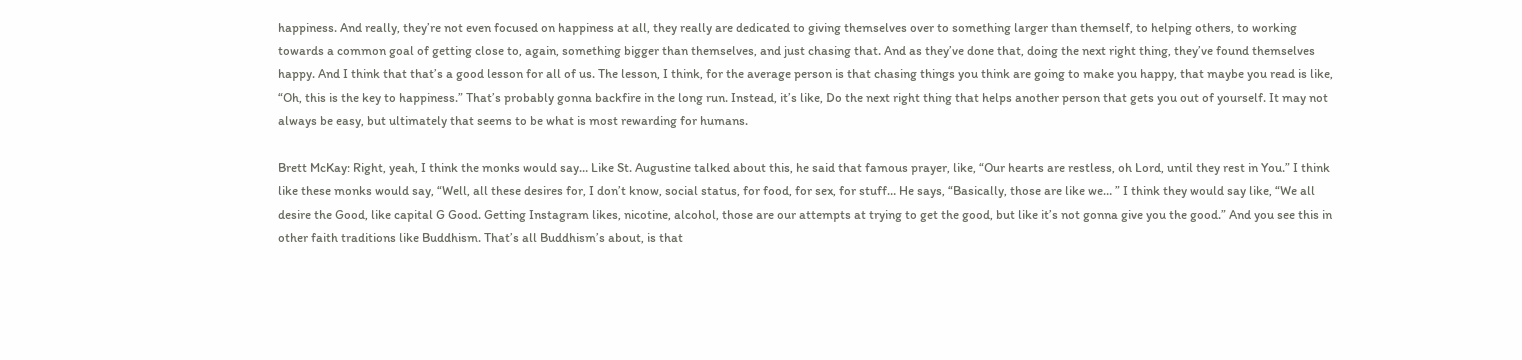happiness. And really, they’re not even focused on happiness at all, they really are dedicated to giving themselves over to something larger than themself, to helping others, to working towards a common goal of getting close to, again, something bigger than themselves, and just chasing that. And as they’ve done that, doing the next right thing, they’ve found themselves happy. And I think that that’s a good lesson for all of us. The lesson, I think, for the average person is that chasing things you think are going to make you happy, that maybe you read is like, “Oh, this is the key to happiness.” That’s probably gonna backfire in the long run. Instead, it’s like, Do the next right thing that helps another person that gets you out of yourself. It may not always be easy, but ultimately that seems to be what is most rewarding for humans.

Brett McKay: Right, yeah, I think the monks would say… Like St. Augustine talked about this, he said that famous prayer, like, “Our hearts are restless, oh Lord, until they rest in You.” I think like these monks would say, “Well, all these desires for, I don’t know, social status, for food, for sex, for stuff… He says, “Basically, those are like we… ” I think they would say like, “We all desire the Good, like capital G Good. Getting Instagram likes, nicotine, alcohol, those are our attempts at trying to get the good, but like it’s not gonna give you the good.” And you see this in other faith traditions like Buddhism. That’s all Buddhism’s about, is that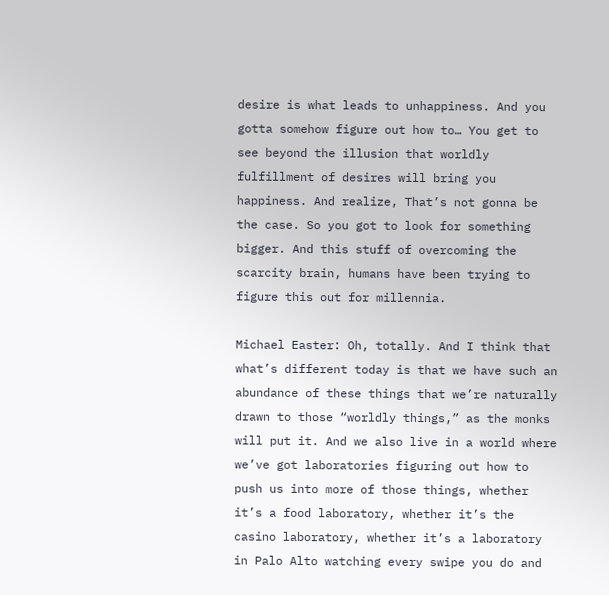desire is what leads to unhappiness. And you gotta somehow figure out how to… You get to see beyond the illusion that worldly fulfillment of desires will bring you happiness. And realize, That’s not gonna be the case. So you got to look for something bigger. And this stuff of overcoming the scarcity brain, humans have been trying to figure this out for millennia.

Michael Easter: Oh, totally. And I think that what’s different today is that we have such an abundance of these things that we’re naturally drawn to those “worldly things,” as the monks will put it. And we also live in a world where we’ve got laboratories figuring out how to push us into more of those things, whether it’s a food laboratory, whether it’s the casino laboratory, whether it’s a laboratory in Palo Alto watching every swipe you do and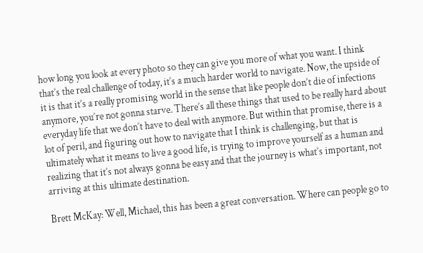how long you look at every photo so they can give you more of what you want. I think that’s the real challenge of today, it’s a much harder world to navigate. Now, the upside of it is that it’s a really promising world in the sense that like people don’t die of infections anymore, you’re not gonna starve. There’s all these things that used to be really hard about everyday life that we don’t have to deal with anymore. But within that promise, there is a lot of peril, and figuring out how to navigate that I think is challenging, but that is ultimately what it means to live a good life, is trying to improve yourself as a human and realizing that it’s not always gonna be easy and that the journey is what’s important, not arriving at this ultimate destination.

Brett McKay: Well, Michael, this has been a great conversation. Where can people go to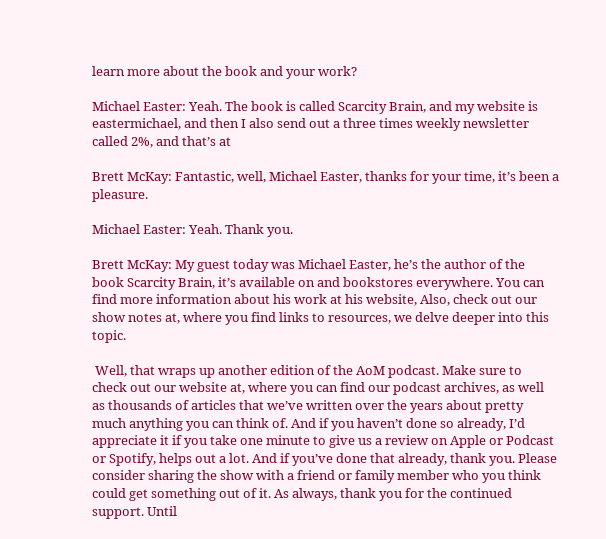learn more about the book and your work?

Michael Easter: Yeah. The book is called Scarcity Brain, and my website is eastermichael, and then I also send out a three times weekly newsletter called 2%, and that’s at

Brett McKay: Fantastic, well, Michael Easter, thanks for your time, it’s been a pleasure.

Michael Easter: Yeah. Thank you.

Brett McKay: My guest today was Michael Easter, he’s the author of the book Scarcity Brain, it’s available on and bookstores everywhere. You can find more information about his work at his website, Also, check out our show notes at, where you find links to resources, we delve deeper into this topic.

 Well, that wraps up another edition of the AoM podcast. Make sure to check out our website at, where you can find our podcast archives, as well as thousands of articles that we’ve written over the years about pretty much anything you can think of. And if you haven’t done so already, I’d appreciate it if you take one minute to give us a review on Apple or Podcast or Spotify, helps out a lot. And if you’ve done that already, thank you. Please consider sharing the show with a friend or family member who you think could get something out of it. As always, thank you for the continued support. Until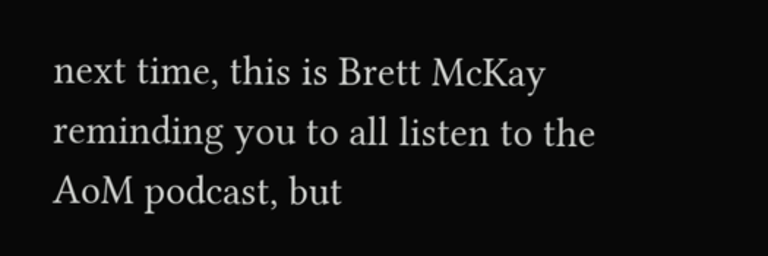next time, this is Brett McKay reminding you to all listen to the AoM podcast, but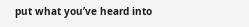put what you’ve heard into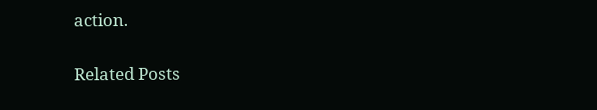action.

Related Posts